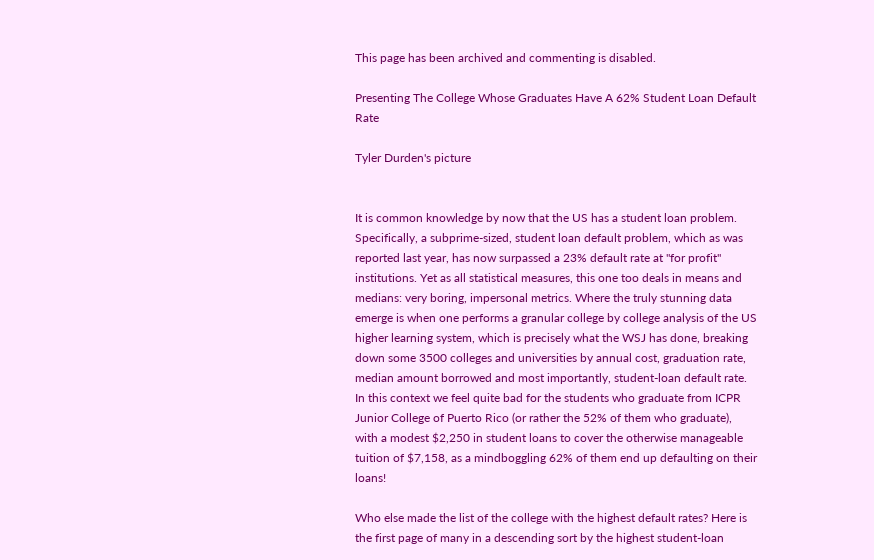This page has been archived and commenting is disabled.

Presenting The College Whose Graduates Have A 62% Student Loan Default Rate

Tyler Durden's picture


It is common knowledge by now that the US has a student loan problem. Specifically, a subprime-sized, student loan default problem, which as was reported last year, has now surpassed a 23% default rate at "for profit" institutions. Yet as all statistical measures, this one too deals in means and medians: very boring, impersonal metrics. Where the truly stunning data emerge is when one performs a granular college by college analysis of the US higher learning system, which is precisely what the WSJ has done, breaking down some 3500 colleges and universities by annual cost, graduation rate, median amount borrowed and most importantly, student-loan default rate. In this context we feel quite bad for the students who graduate from ICPR Junior College of Puerto Rico (or rather the 52% of them who graduate), with a modest $2,250 in student loans to cover the otherwise manageable tuition of $7,158, as a mindboggling 62% of them end up defaulting on their loans!

Who else made the list of the college with the highest default rates? Here is the first page of many in a descending sort by the highest student-loan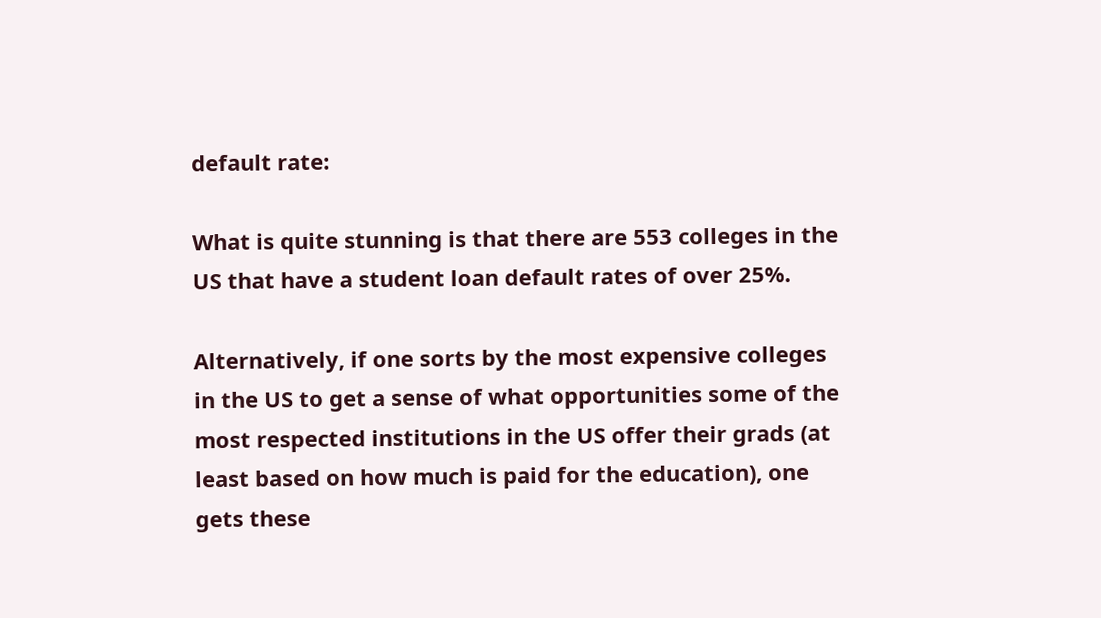default rate:

What is quite stunning is that there are 553 colleges in the US that have a student loan default rates of over 25%.

Alternatively, if one sorts by the most expensive colleges in the US to get a sense of what opportunities some of the most respected institutions in the US offer their grads (at least based on how much is paid for the education), one gets these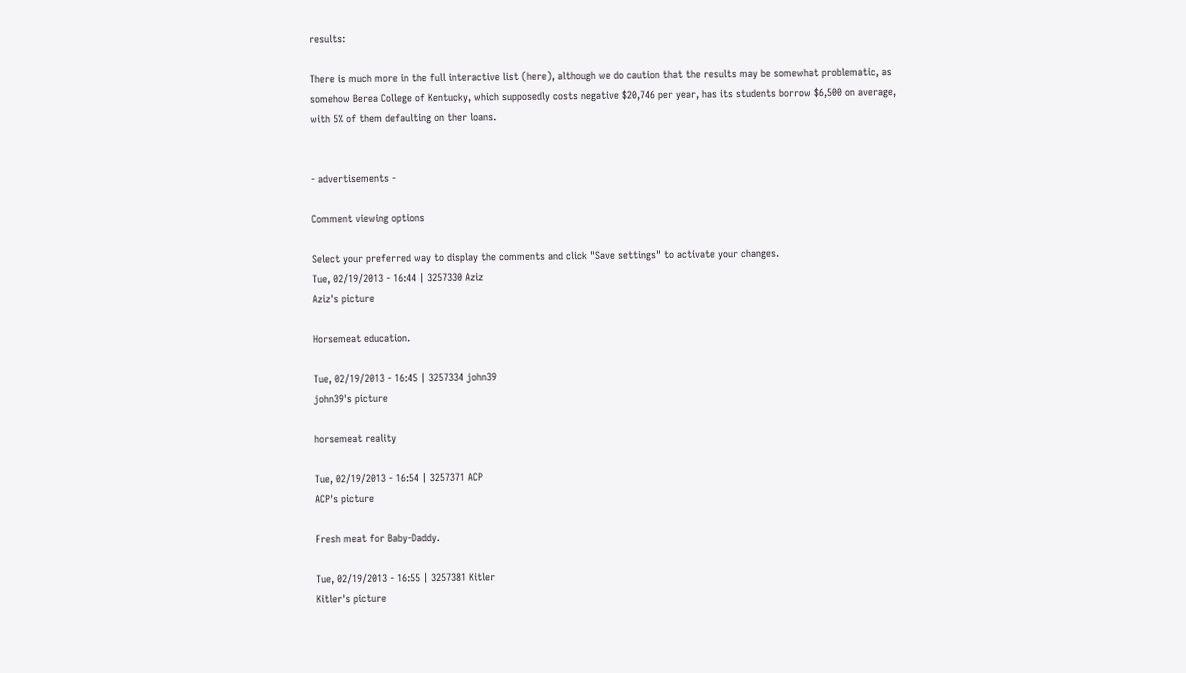results:

There is much more in the full interactive list (here), although we do caution that the results may be somewhat problematic, as somehow Berea College of Kentucky, which supposedly costs negative $20,746 per year, has its students borrow $6,500 on average, with 5% of them defaulting on ther loans.


- advertisements -

Comment viewing options

Select your preferred way to display the comments and click "Save settings" to activate your changes.
Tue, 02/19/2013 - 16:44 | 3257330 Aziz
Aziz's picture

Horsemeat education.

Tue, 02/19/2013 - 16:45 | 3257334 john39
john39's picture

horsemeat reality

Tue, 02/19/2013 - 16:54 | 3257371 ACP
ACP's picture

Fresh meat for Baby-Daddy.

Tue, 02/19/2013 - 16:55 | 3257381 Kitler
Kitler's picture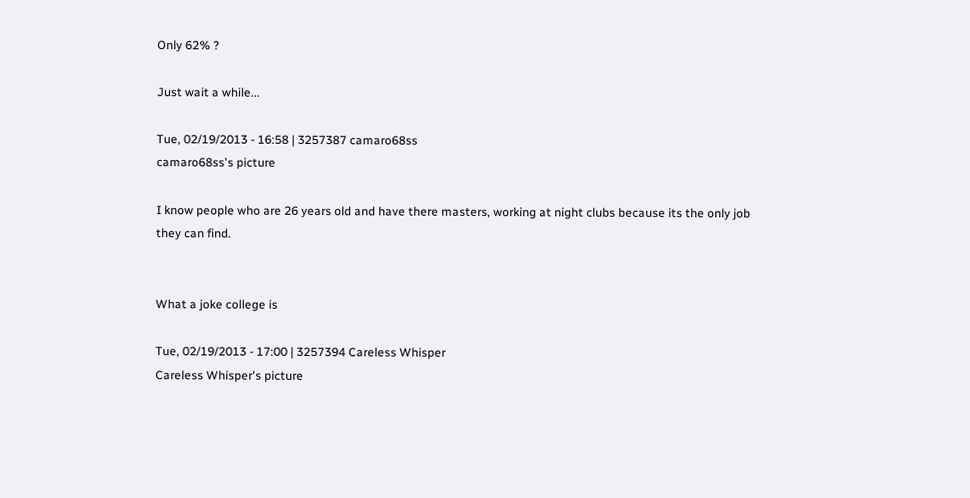Only 62% ?

Just wait a while...

Tue, 02/19/2013 - 16:58 | 3257387 camaro68ss
camaro68ss's picture

I know people who are 26 years old and have there masters, working at night clubs because its the only job they can find.


What a joke college is

Tue, 02/19/2013 - 17:00 | 3257394 Careless Whisper
Careless Whisper's picture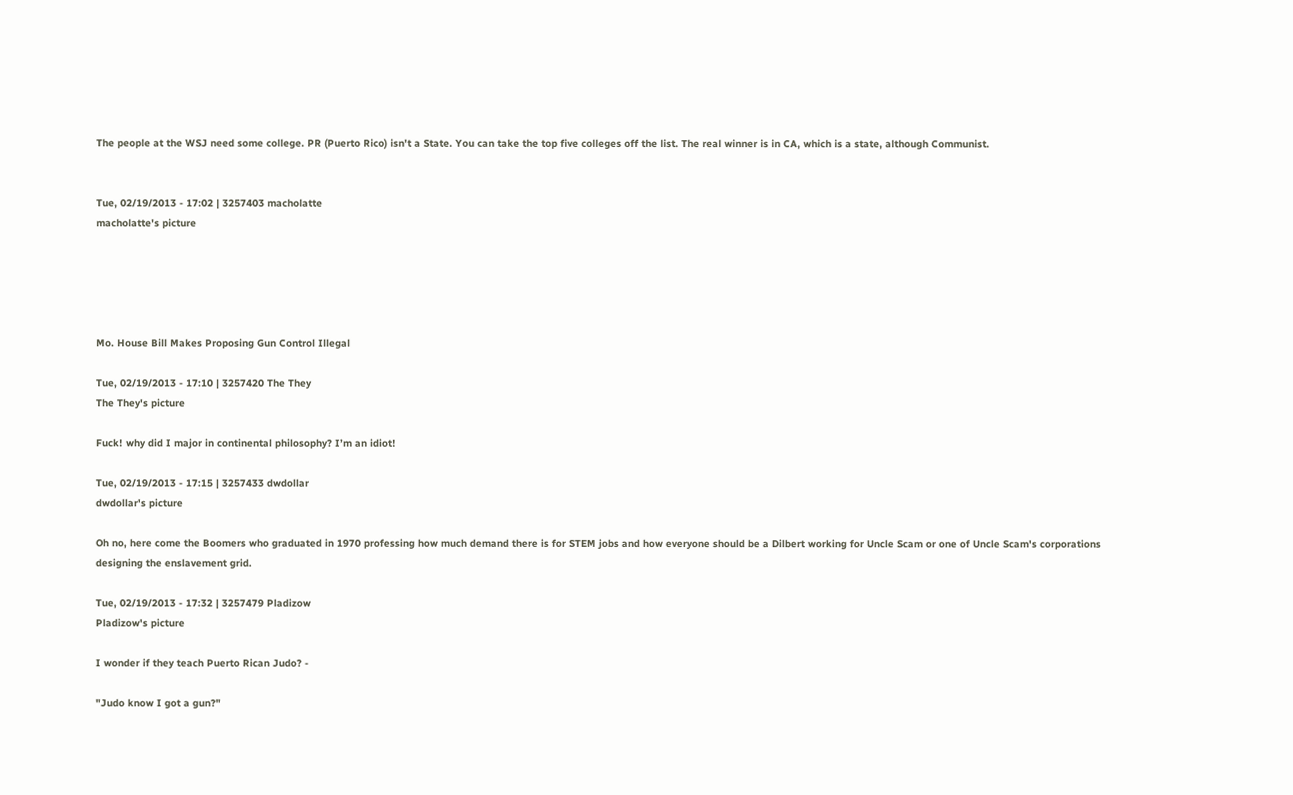The people at the WSJ need some college. PR (Puerto Rico) isn't a State. You can take the top five colleges off the list. The real winner is in CA, which is a state, although Communist.


Tue, 02/19/2013 - 17:02 | 3257403 macholatte
macholatte's picture





Mo. House Bill Makes Proposing Gun Control Illegal

Tue, 02/19/2013 - 17:10 | 3257420 The They
The They's picture

Fuck! why did I major in continental philosophy? I’m an idiot!

Tue, 02/19/2013 - 17:15 | 3257433 dwdollar
dwdollar's picture

Oh no, here come the Boomers who graduated in 1970 professing how much demand there is for STEM jobs and how everyone should be a Dilbert working for Uncle Scam or one of Uncle Scam's corporations designing the enslavement grid.

Tue, 02/19/2013 - 17:32 | 3257479 Pladizow
Pladizow's picture

I wonder if they teach Puerto Rican Judo? -

"Judo know I got a gun?"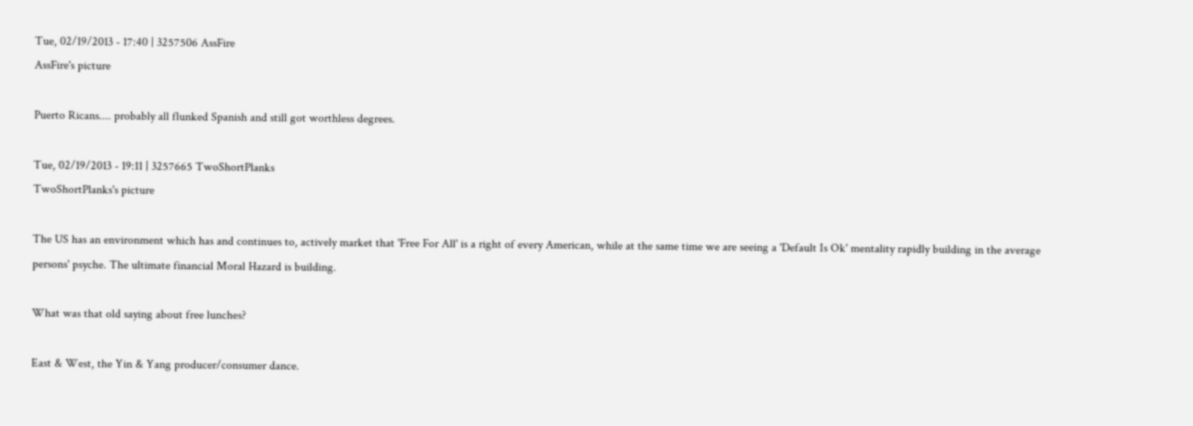Tue, 02/19/2013 - 17:40 | 3257506 AssFire
AssFire's picture

Puerto Ricans.... probably all flunked Spanish and still got worthless degrees.

Tue, 02/19/2013 - 19:11 | 3257665 TwoShortPlanks
TwoShortPlanks's picture

The US has an environment which has and continues to, actively market that 'Free For All' is a right of every American, while at the same time we are seeing a 'Default Is Ok' mentality rapidly building in the average persons' psyche. The ultimate financial Moral Hazard is building.

What was that old saying about free lunches?

East & West, the Yin & Yang producer/consumer dance.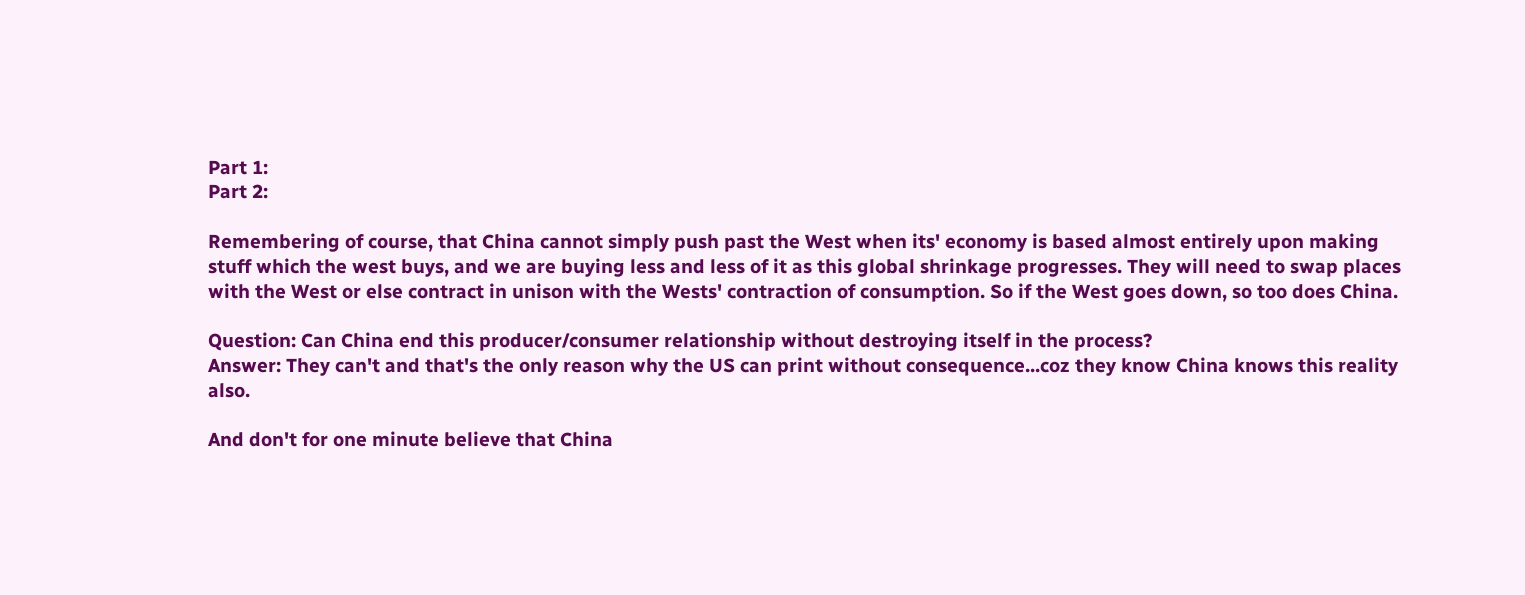Part 1:
Part 2:

Remembering of course, that China cannot simply push past the West when its' economy is based almost entirely upon making stuff which the west buys, and we are buying less and less of it as this global shrinkage progresses. They will need to swap places with the West or else contract in unison with the Wests' contraction of consumption. So if the West goes down, so too does China.

Question: Can China end this producer/consumer relationship without destroying itself in the process?
Answer: They can't and that's the only reason why the US can print without consequence...coz they know China knows this reality also.

And don't for one minute believe that China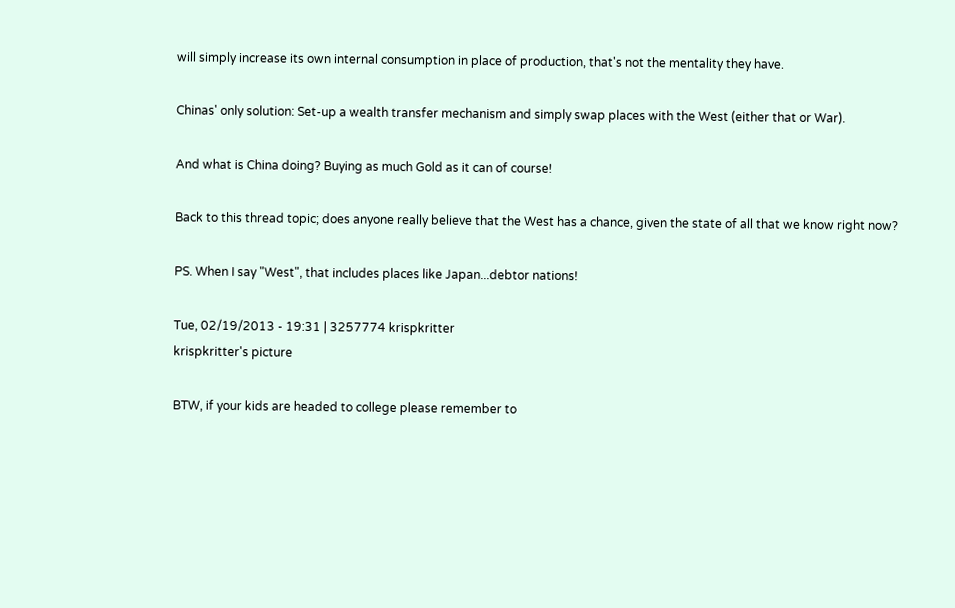will simply increase its own internal consumption in place of production, that's not the mentality they have.

Chinas' only solution: Set-up a wealth transfer mechanism and simply swap places with the West (either that or War).

And what is China doing? Buying as much Gold as it can of course!

Back to this thread topic; does anyone really believe that the West has a chance, given the state of all that we know right now?

PS. When I say "West", that includes places like Japan...debtor nations!

Tue, 02/19/2013 - 19:31 | 3257774 krispkritter
krispkritter's picture

BTW, if your kids are headed to college please remember to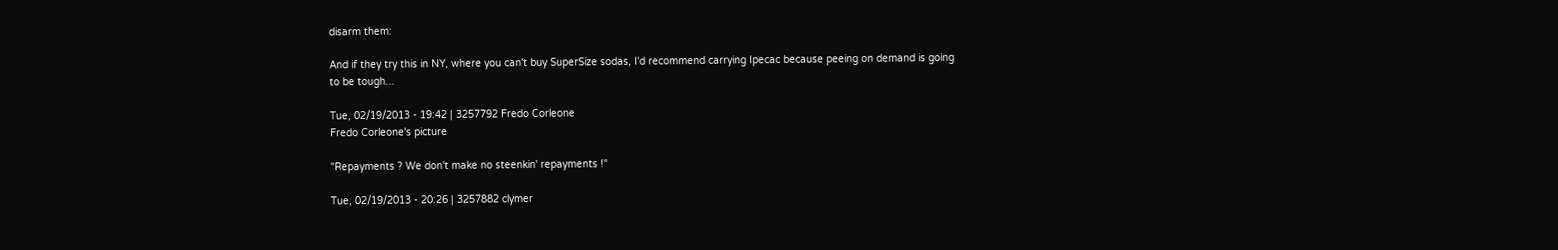disarm them:

And if they try this in NY, where you can't buy SuperSize sodas, I'd recommend carrying Ipecac because peeing on demand is going to be tough...

Tue, 02/19/2013 - 19:42 | 3257792 Fredo Corleone
Fredo Corleone's picture

"Repayments ? We don't make no steenkin' repayments !"

Tue, 02/19/2013 - 20:26 | 3257882 clymer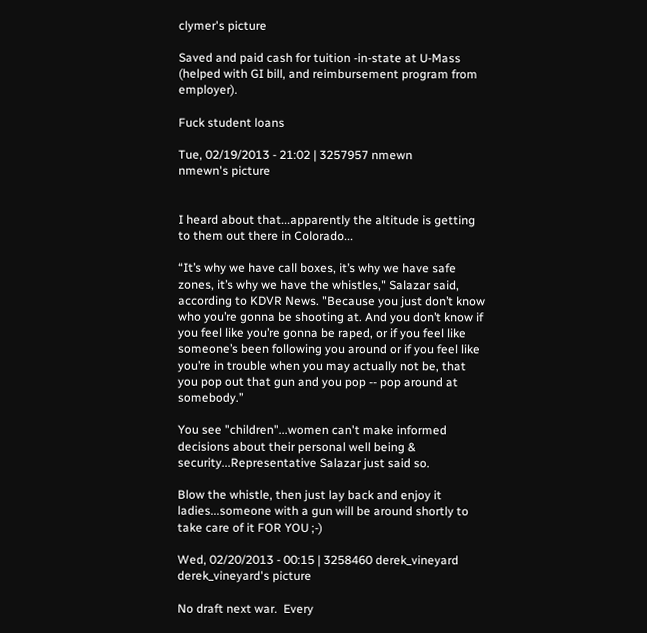clymer's picture

Saved and paid cash for tuition -in-state at U-Mass (helped with GI bill, and reimbursement program from employer).

Fuck student loans

Tue, 02/19/2013 - 21:02 | 3257957 nmewn
nmewn's picture


I heard about that...apparently the altitude is getting to them out there in Colorado...

“It’s why we have call boxes, it’s why we have safe zones, it’s why we have the whistles," Salazar said, according to KDVR News. "Because you just don’t know who you’re gonna be shooting at. And you don’t know if you feel like you’re gonna be raped, or if you feel like someone’s been following you around or if you feel like you’re in trouble when you may actually not be, that you pop out that gun and you pop -- pop around at somebody.”

You see "children"...women can't make informed decisions about their personal well being & security...Representative Salazar just said so.

Blow the whistle, then just lay back and enjoy it ladies...someone with a gun will be around shortly to take care of it FOR YOU ;-)

Wed, 02/20/2013 - 00:15 | 3258460 derek_vineyard
derek_vineyard's picture

No draft next war.  Every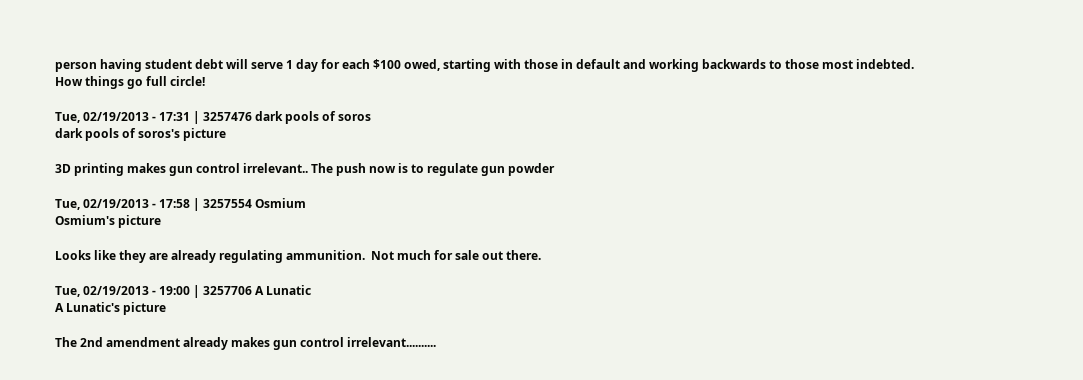person having student debt will serve 1 day for each $100 owed, starting with those in default and working backwards to those most indebted.  How things go full circle!

Tue, 02/19/2013 - 17:31 | 3257476 dark pools of soros
dark pools of soros's picture

3D printing makes gun control irrelevant.. The push now is to regulate gun powder

Tue, 02/19/2013 - 17:58 | 3257554 Osmium
Osmium's picture

Looks like they are already regulating ammunition.  Not much for sale out there.

Tue, 02/19/2013 - 19:00 | 3257706 A Lunatic
A Lunatic's picture

The 2nd amendment already makes gun control irrelevant..........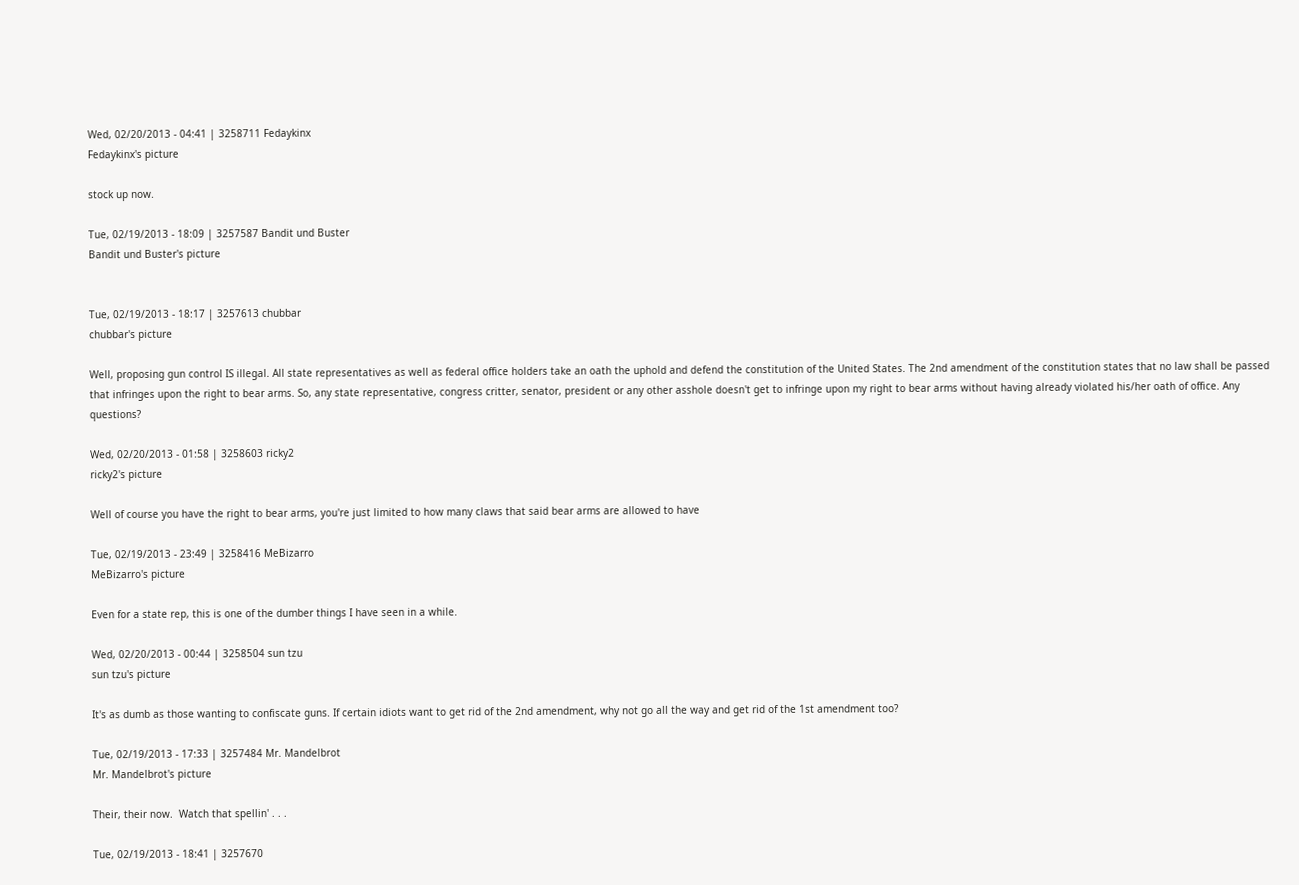Wed, 02/20/2013 - 04:41 | 3258711 Fedaykinx
Fedaykinx's picture

stock up now.

Tue, 02/19/2013 - 18:09 | 3257587 Bandit und Buster
Bandit und Buster's picture


Tue, 02/19/2013 - 18:17 | 3257613 chubbar
chubbar's picture

Well, proposing gun control IS illegal. All state representatives as well as federal office holders take an oath the uphold and defend the constitution of the United States. The 2nd amendment of the constitution states that no law shall be passed that infringes upon the right to bear arms. So, any state representative, congress critter, senator, president or any other asshole doesn't get to infringe upon my right to bear arms without having already violated his/her oath of office. Any questions?

Wed, 02/20/2013 - 01:58 | 3258603 ricky2
ricky2's picture

Well of course you have the right to bear arms, you're just limited to how many claws that said bear arms are allowed to have

Tue, 02/19/2013 - 23:49 | 3258416 MeBizarro
MeBizarro's picture

Even for a state rep, this is one of the dumber things I have seen in a while.

Wed, 02/20/2013 - 00:44 | 3258504 sun tzu
sun tzu's picture

It's as dumb as those wanting to confiscate guns. If certain idiots want to get rid of the 2nd amendment, why not go all the way and get rid of the 1st amendment too?

Tue, 02/19/2013 - 17:33 | 3257484 Mr. Mandelbrot
Mr. Mandelbrot's picture

Their, their now.  Watch that spellin' . . .

Tue, 02/19/2013 - 18:41 | 3257670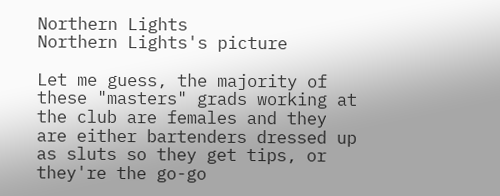Northern Lights
Northern Lights's picture

Let me guess, the majority of these "masters" grads working at the club are females and they are either bartenders dressed up as sluts so they get tips, or they're the go-go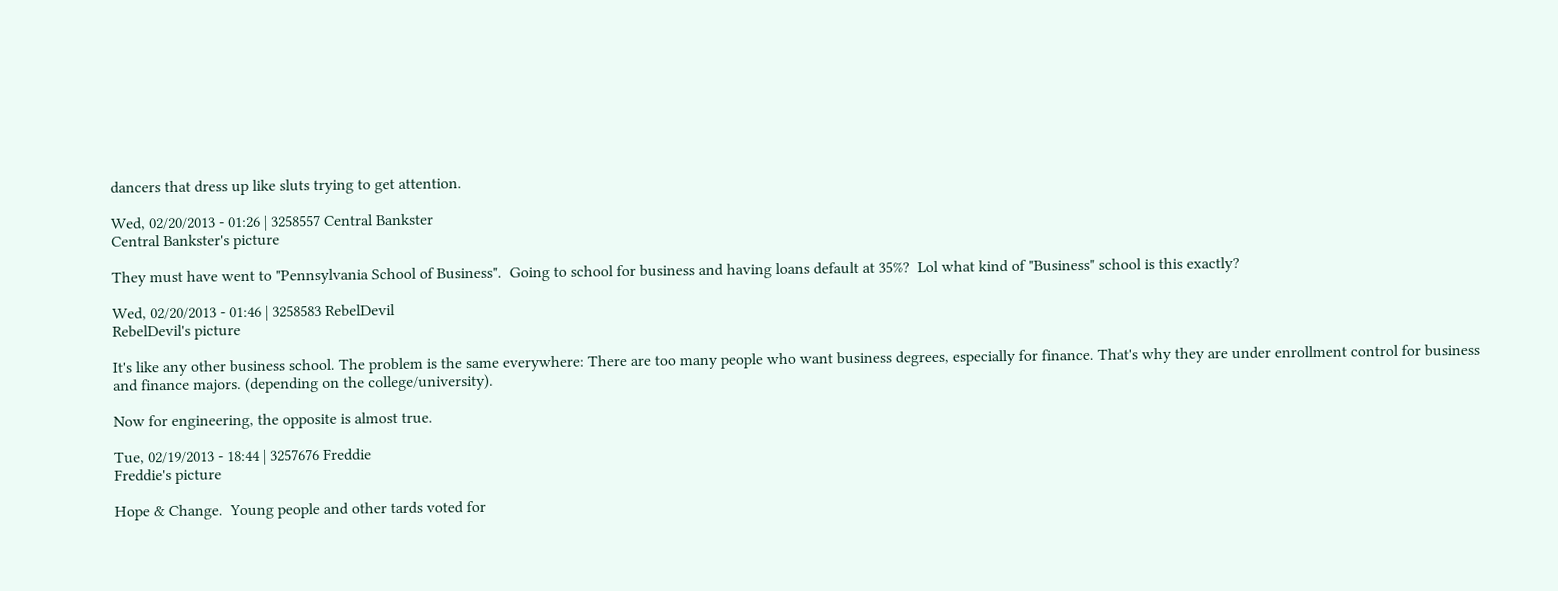dancers that dress up like sluts trying to get attention.

Wed, 02/20/2013 - 01:26 | 3258557 Central Bankster
Central Bankster's picture

They must have went to "Pennsylvania School of Business".  Going to school for business and having loans default at 35%?  Lol what kind of "Business" school is this exactly?

Wed, 02/20/2013 - 01:46 | 3258583 RebelDevil
RebelDevil's picture

It's like any other business school. The problem is the same everywhere: There are too many people who want business degrees, especially for finance. That's why they are under enrollment control for business and finance majors. (depending on the college/university).

Now for engineering, the opposite is almost true.

Tue, 02/19/2013 - 18:44 | 3257676 Freddie
Freddie's picture

Hope & Change.  Young people and other tards voted for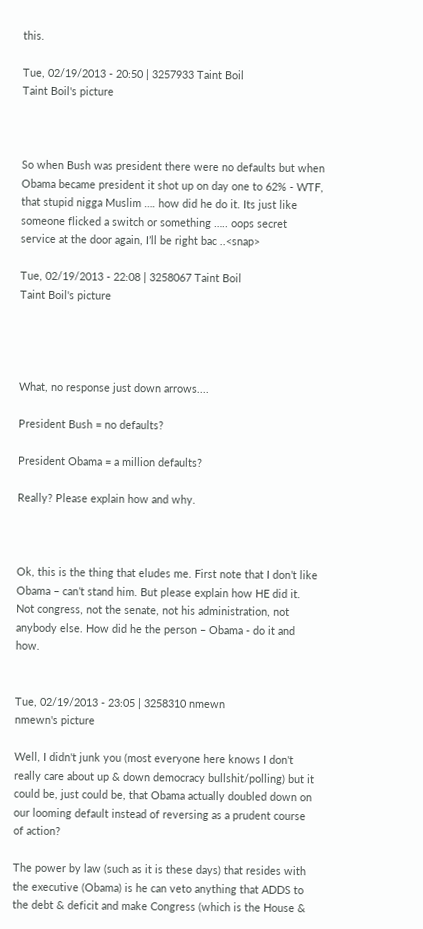this.

Tue, 02/19/2013 - 20:50 | 3257933 Taint Boil
Taint Boil's picture



So when Bush was president there were no defaults but when Obama became president it shot up on day one to 62% - WTF, that stupid nigga Muslim …. how did he do it. Its just like someone flicked a switch or something ….. oops secret service at the door again, I’ll be right bac ..<snap>

Tue, 02/19/2013 - 22:08 | 3258067 Taint Boil
Taint Boil's picture




What, no response just down arrows....

President Bush = no defaults?

President Obama = a million defaults?

Really? Please explain how and why.



Ok, this is the thing that eludes me. First note that I don’t like Obama – can’t stand him. But please explain how HE did it. Not congress, not the senate, not his administration, not anybody else. How did he the person – Obama - do it and how.


Tue, 02/19/2013 - 23:05 | 3258310 nmewn
nmewn's picture

Well, I didn't junk you (most everyone here knows I don't really care about up & down democracy bullshit/polling) but it could be, just could be, that Obama actually doubled down on our looming default instead of reversing as a prudent course of action?

The power by law (such as it is these days) that resides with the executive (Obama) is he can veto anything that ADDS to the debt & deficit and make Congress (which is the House &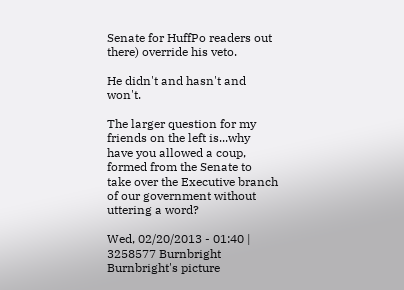Senate for HuffPo readers out there) override his veto.

He didn't and hasn't and won't.

The larger question for my friends on the left is...why have you allowed a coup, formed from the Senate to take over the Executive branch of our government without uttering a word?

Wed, 02/20/2013 - 01:40 | 3258577 Burnbright
Burnbright's picture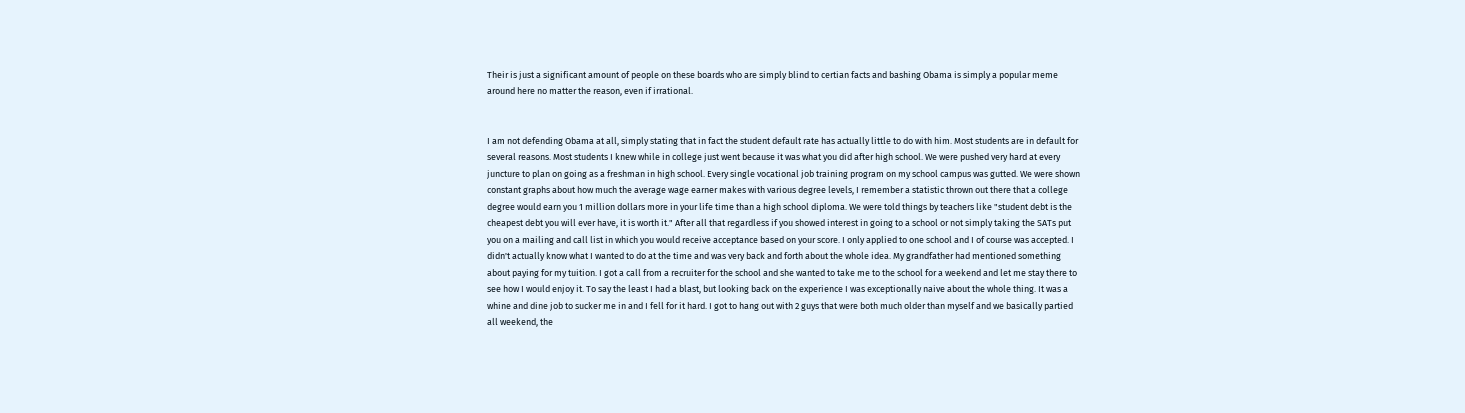Their is just a significant amount of people on these boards who are simply blind to certian facts and bashing Obama is simply a popular meme around here no matter the reason, even if irrational.


I am not defending Obama at all, simply stating that in fact the student default rate has actually little to do with him. Most students are in default for several reasons. Most students I knew while in college just went because it was what you did after high school. We were pushed very hard at every juncture to plan on going as a freshman in high school. Every single vocational job training program on my school campus was gutted. We were shown constant graphs about how much the average wage earner makes with various degree levels, I remember a statistic thrown out there that a college degree would earn you 1 million dollars more in your life time than a high school diploma. We were told things by teachers like "student debt is the cheapest debt you will ever have, it is worth it." After all that regardless if you showed interest in going to a school or not simply taking the SATs put you on a mailing and call list in which you would receive acceptance based on your score. I only applied to one school and I of course was accepted. I didn't actually know what I wanted to do at the time and was very back and forth about the whole idea. My grandfather had mentioned something about paying for my tuition. I got a call from a recruiter for the school and she wanted to take me to the school for a weekend and let me stay there to see how I would enjoy it. To say the least I had a blast, but looking back on the experience I was exceptionally naive about the whole thing. It was a whine and dine job to sucker me in and I fell for it hard. I got to hang out with 2 guys that were both much older than myself and we basically partied all weekend, the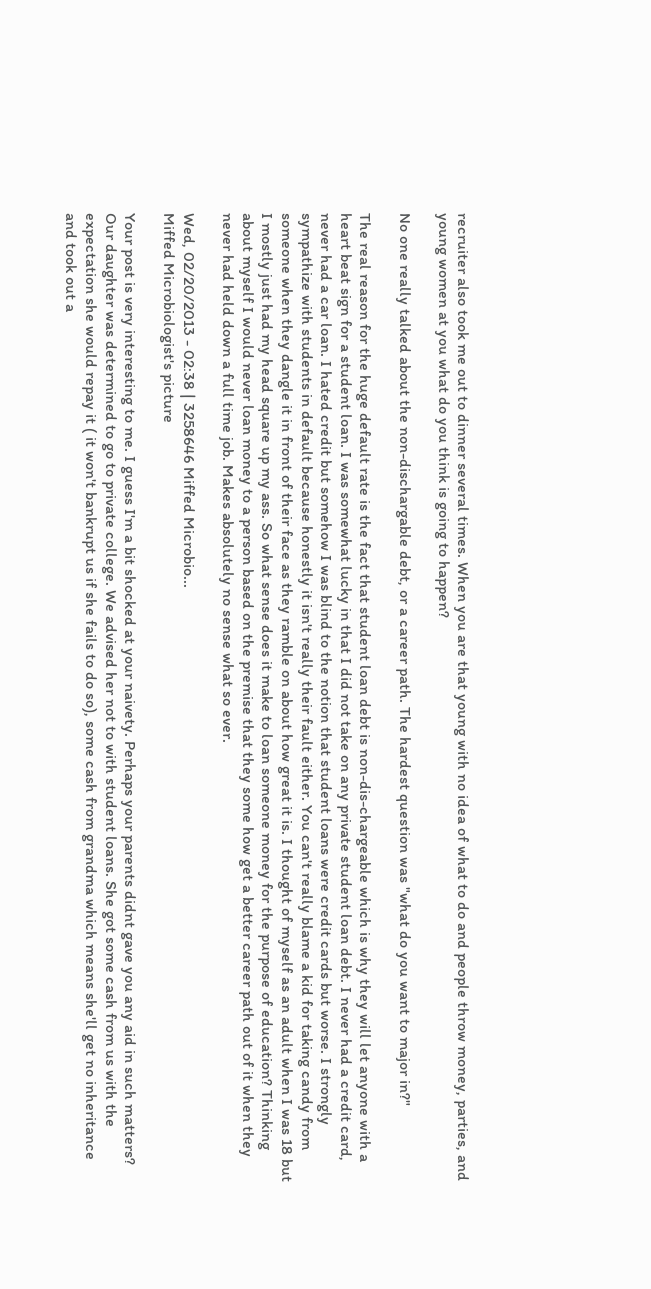recruiter also took me out to dinner several times. When you are that young with no idea of what to do and people throw money, parties, and young women at you what do you think is going to happen?

No one really talked about the non-dischargable debt, or a career path. The hardest question was "what do you want to major in?"

The real reason for the huge default rate is the fact that student loan debt is non-dis-chargeable which is why they will let anyone with a heart beat sign for a student loan. I was somewhat lucky in that I did not take on any private student loan debt. I never had a credit card, never had a car loan. I hated credit but somehow I was blind to the notion that student loans were credit cards but worse. I strongly sympathize with students in default because honestly it isn't really their fault either. You can't really blame a kid for taking candy from someone when they dangle it in front of their face as they ramble on about how great it is. I thought of myself as an adult when I was 18 but I mostly just had my head square up my ass. So what sense does it make to loan someone money for the purpose of education? Thinking about myself I would never loan money to a person based on the premise that they some how get a better career path out of it when they never had held down a full time job. Makes absolutely no sense what so ever.

Wed, 02/20/2013 - 02:38 | 3258646 Miffed Microbio...
Miffed Microbiologist's picture

Your post is very interesting to me. I guess I'm a bit shocked at your naivety. Perhaps your parents didnt gave you any aid in such matters? Our daughter was determined to go to private college. We advised her not to with student loans. She got some cash from us with the expectation she would repay it ( it won't bankrupt us if she fails to do so), some cash from grandma which means she'll get no inheritance and took out a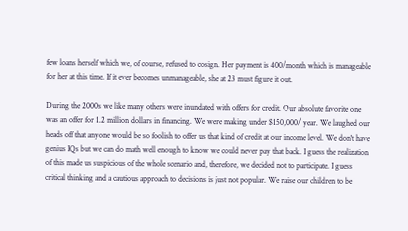few loans herself which we, of course, refused to cosign. Her payment is 400/month which is manageable for her at this time. If it ever becomes unmanageable, she at 23 must figure it out.

During the 2000s we like many others were inundated with offers for credit. Our absolute favorite one was an offer for 1.2 million dollars in financing. We were making under $150,000/ year. We laughed our heads off that anyone would be so foolish to offer us that kind of credit at our income level. We don't have genius IQs but we can do math well enough to know we could never pay that back. I guess the realization of this made us suspicious of the whole scenario and, therefore, we decided not to participate. I guess critical thinking and a cautious approach to decisions is just not popular. We raise our children to be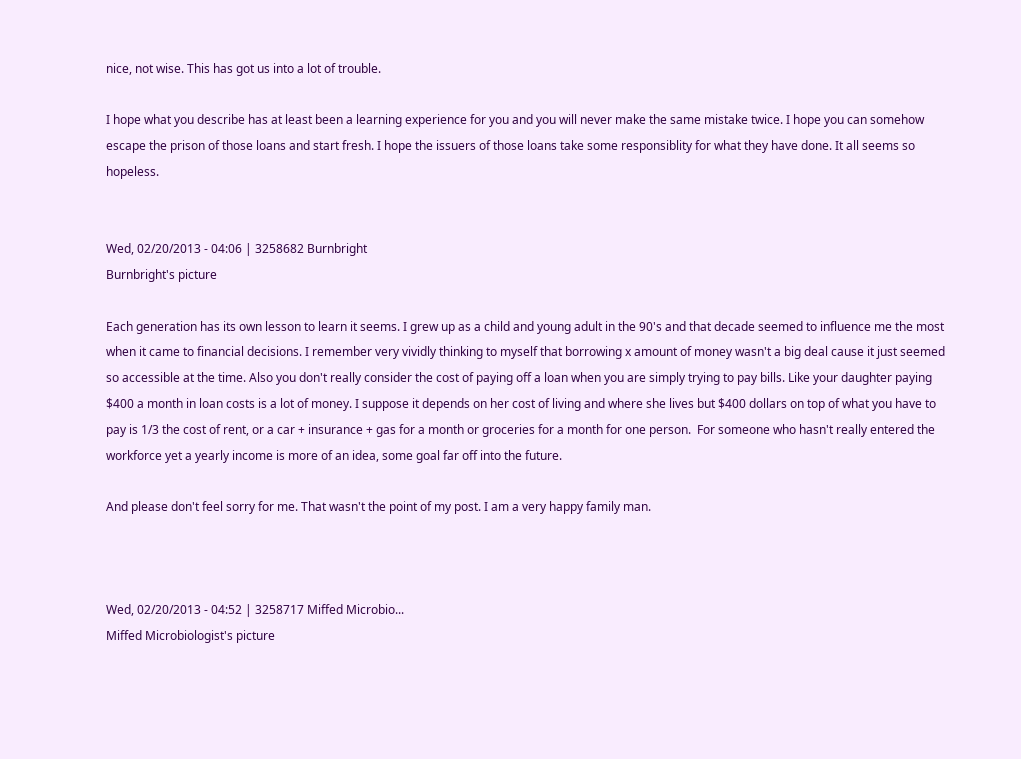nice, not wise. This has got us into a lot of trouble.

I hope what you describe has at least been a learning experience for you and you will never make the same mistake twice. I hope you can somehow escape the prison of those loans and start fresh. I hope the issuers of those loans take some responsiblity for what they have done. It all seems so hopeless.


Wed, 02/20/2013 - 04:06 | 3258682 Burnbright
Burnbright's picture

Each generation has its own lesson to learn it seems. I grew up as a child and young adult in the 90's and that decade seemed to influence me the most when it came to financial decisions. I remember very vividly thinking to myself that borrowing x amount of money wasn't a big deal cause it just seemed so accessible at the time. Also you don't really consider the cost of paying off a loan when you are simply trying to pay bills. Like your daughter paying $400 a month in loan costs is a lot of money. I suppose it depends on her cost of living and where she lives but $400 dollars on top of what you have to pay is 1/3 the cost of rent, or a car + insurance + gas for a month or groceries for a month for one person.  For someone who hasn't really entered the workforce yet a yearly income is more of an idea, some goal far off into the future.

And please don't feel sorry for me. That wasn't the point of my post. I am a very happy family man.



Wed, 02/20/2013 - 04:52 | 3258717 Miffed Microbio...
Miffed Microbiologist's picture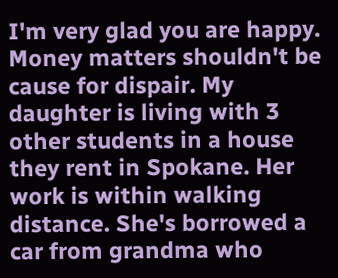I'm very glad you are happy. Money matters shouldn't be cause for dispair. My daughter is living with 3 other students in a house they rent in Spokane. Her work is within walking distance. She's borrowed a car from grandma who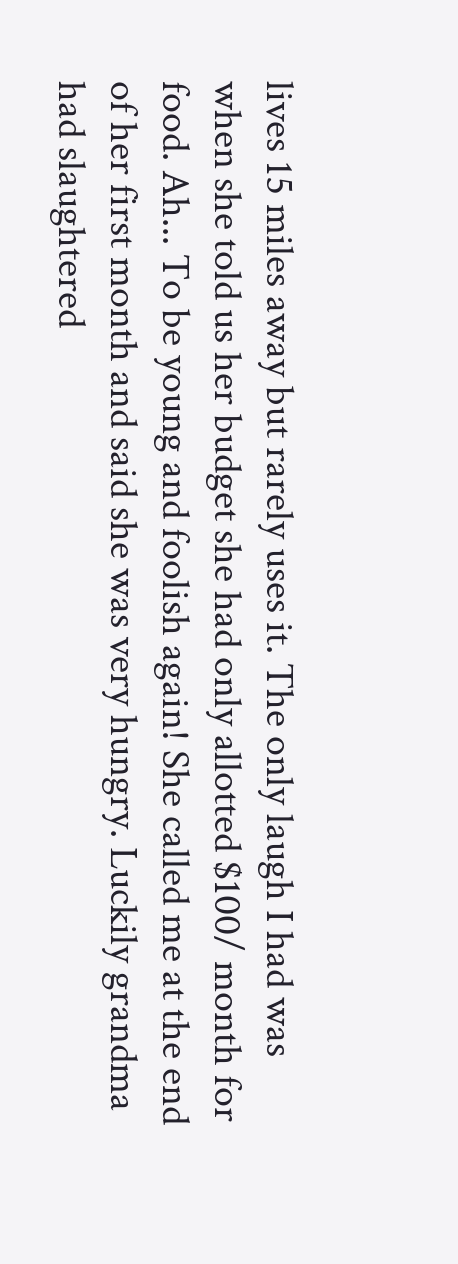lives 15 miles away but rarely uses it. The only laugh I had was when she told us her budget she had only allotted $100/ month for food. Ah... To be young and foolish again! She called me at the end of her first month and said she was very hungry. Luckily grandma had slaughtered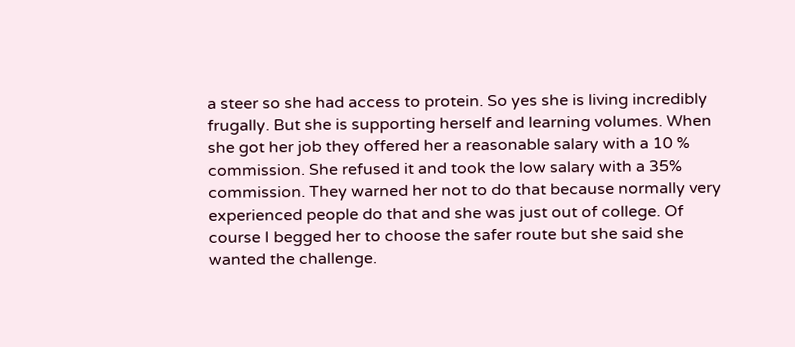a steer so she had access to protein. So yes she is living incredibly frugally. But she is supporting herself and learning volumes. When she got her job they offered her a reasonable salary with a 10 % commission. She refused it and took the low salary with a 35% commission. They warned her not to do that because normally very experienced people do that and she was just out of college. Of course I begged her to choose the safer route but she said she wanted the challenge.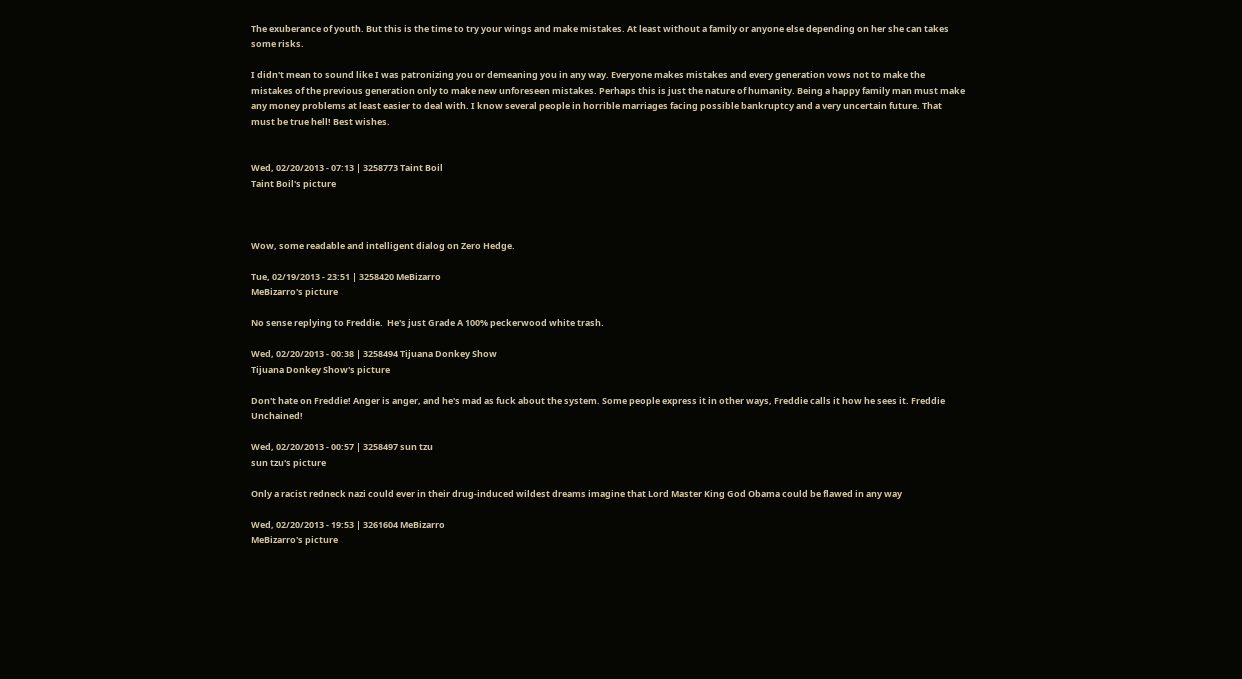The exuberance of youth. But this is the time to try your wings and make mistakes. At least without a family or anyone else depending on her she can takes some risks.

I didn't mean to sound like I was patronizing you or demeaning you in any way. Everyone makes mistakes and every generation vows not to make the mistakes of the previous generation only to make new unforeseen mistakes. Perhaps this is just the nature of humanity. Being a happy family man must make any money problems at least easier to deal with. I know several people in horrible marriages facing possible bankruptcy and a very uncertain future. That must be true hell! Best wishes.


Wed, 02/20/2013 - 07:13 | 3258773 Taint Boil
Taint Boil's picture



Wow, some readable and intelligent dialog on Zero Hedge.

Tue, 02/19/2013 - 23:51 | 3258420 MeBizarro
MeBizarro's picture

No sense replying to Freddie.  He's just Grade A 100% peckerwood white trash.

Wed, 02/20/2013 - 00:38 | 3258494 Tijuana Donkey Show
Tijuana Donkey Show's picture

Don't hate on Freddie! Anger is anger, and he's mad as fuck about the system. Some people express it in other ways, Freddie calls it how he sees it. Freddie Unchained!

Wed, 02/20/2013 - 00:57 | 3258497 sun tzu
sun tzu's picture

Only a racist redneck nazi could ever in their drug-induced wildest dreams imagine that Lord Master King God Obama could be flawed in any way

Wed, 02/20/2013 - 19:53 | 3261604 MeBizarro
MeBizarro's picture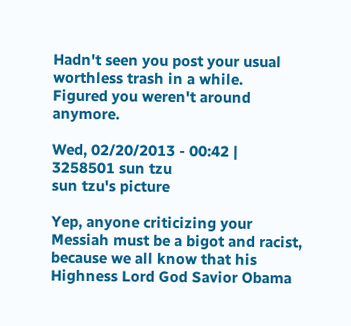Hadn't seen you post your usual worthless trash in a while.  Figured you weren't around anymore.

Wed, 02/20/2013 - 00:42 | 3258501 sun tzu
sun tzu's picture

Yep, anyone criticizing your Messiah must be a bigot and racist, because we all know that his Highness Lord God Savior Obama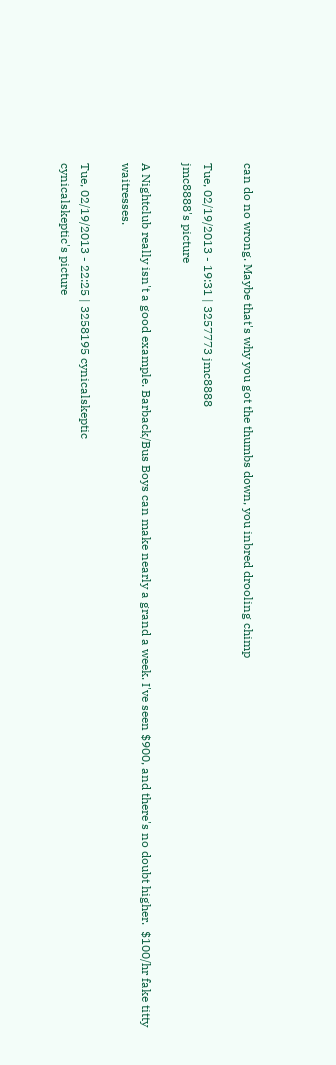can do no wrong. Maybe that's why you got the thumbs down, you inbred drooling chimp

Tue, 02/19/2013 - 19:31 | 3257773 jmc8888
jmc8888's picture

A Nightclub really isn't a good example. Barback/Bus Boys can make nearly a grand a week. I've seen $900, and there's no doubt higher.  $100/hr fake titty waitresses.

Tue, 02/19/2013 - 22:25 | 3258195 cynicalskeptic
cynicalskeptic's picture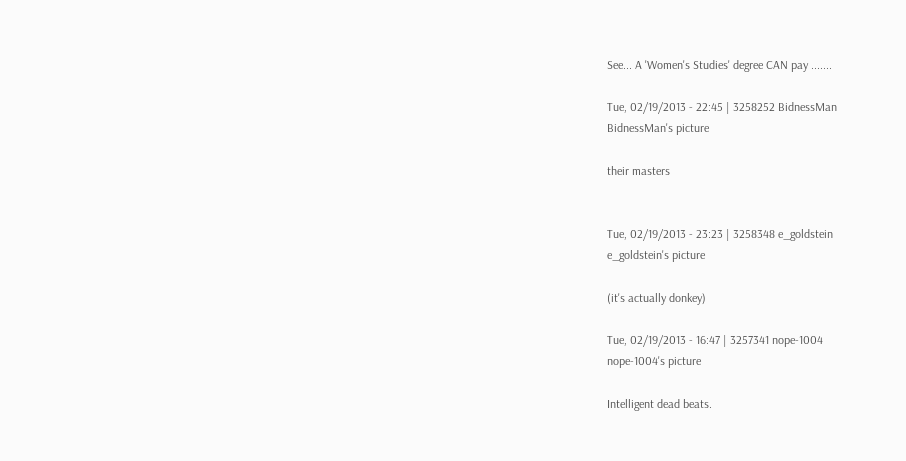See... A 'Women's Studies' degree CAN pay .......

Tue, 02/19/2013 - 22:45 | 3258252 BidnessMan
BidnessMan's picture

their masters


Tue, 02/19/2013 - 23:23 | 3258348 e_goldstein
e_goldstein's picture

(it's actually donkey)

Tue, 02/19/2013 - 16:47 | 3257341 nope-1004
nope-1004's picture

Intelligent dead beats.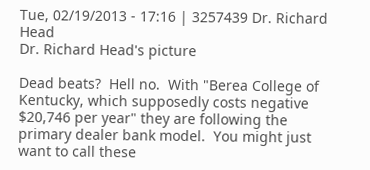Tue, 02/19/2013 - 17:16 | 3257439 Dr. Richard Head
Dr. Richard Head's picture

Dead beats?  Hell no.  With "Berea College of Kentucky, which supposedly costs negative $20,746 per year" they are following the primary dealer bank model.  You might just want to call these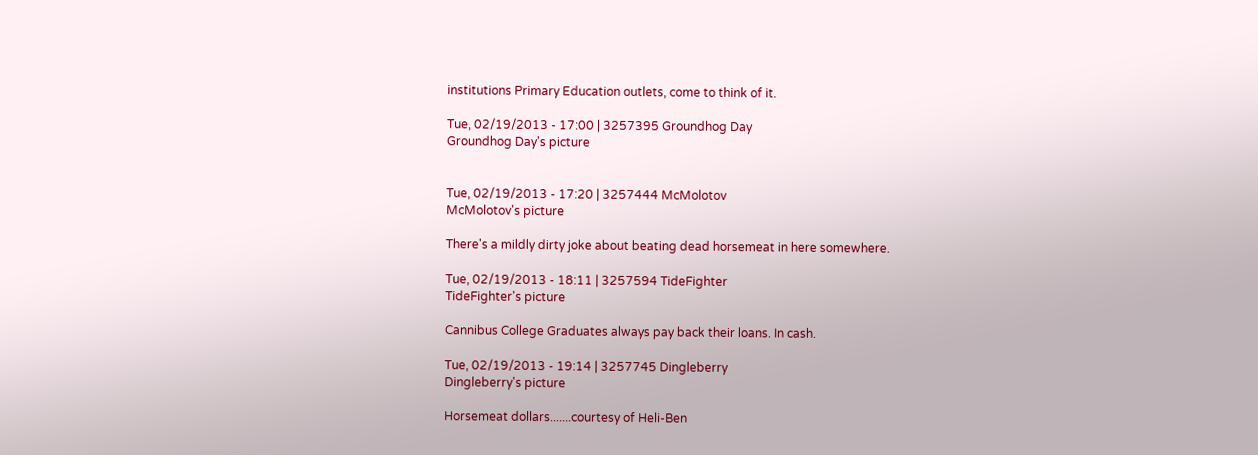institutions Primary Education outlets, come to think of it.

Tue, 02/19/2013 - 17:00 | 3257395 Groundhog Day
Groundhog Day's picture


Tue, 02/19/2013 - 17:20 | 3257444 McMolotov
McMolotov's picture

There's a mildly dirty joke about beating dead horsemeat in here somewhere.

Tue, 02/19/2013 - 18:11 | 3257594 TideFighter
TideFighter's picture

Cannibus College Graduates always pay back their loans. In cash.

Tue, 02/19/2013 - 19:14 | 3257745 Dingleberry
Dingleberry's picture

Horsemeat dollars.......courtesy of Heli-Ben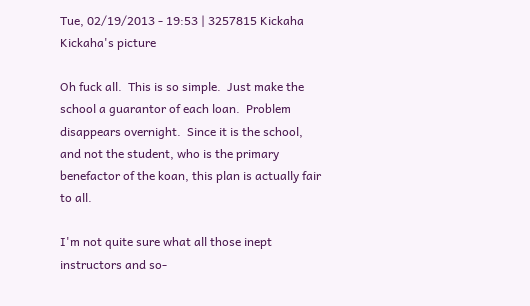Tue, 02/19/2013 - 19:53 | 3257815 Kickaha
Kickaha's picture

Oh fuck all.  This is so simple.  Just make the school a guarantor of each loan.  Problem disappears overnight.  Since it is the school, and not the student, who is the primary benefactor of the koan, this plan is actually fair to all.

I'm not quite sure what all those inept instructors and so-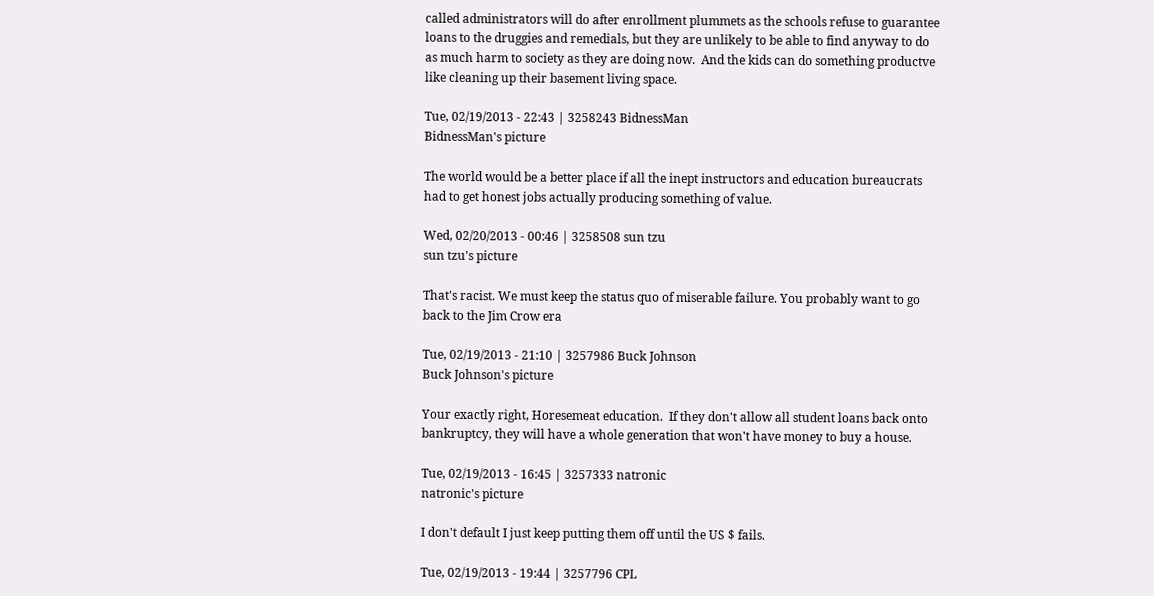called administrators will do after enrollment plummets as the schools refuse to guarantee loans to the druggies and remedials, but they are unlikely to be able to find anyway to do as much harm to society as they are doing now.  And the kids can do something productve like cleaning up their basement living space.

Tue, 02/19/2013 - 22:43 | 3258243 BidnessMan
BidnessMan's picture

The world would be a better place if all the inept instructors and education bureaucrats had to get honest jobs actually producing something of value.

Wed, 02/20/2013 - 00:46 | 3258508 sun tzu
sun tzu's picture

That's racist. We must keep the status quo of miserable failure. You probably want to go back to the Jim Crow era

Tue, 02/19/2013 - 21:10 | 3257986 Buck Johnson
Buck Johnson's picture

Your exactly right, Horesemeat education.  If they don't allow all student loans back onto bankruptcy, they will have a whole generation that won't have money to buy a house.

Tue, 02/19/2013 - 16:45 | 3257333 natronic
natronic's picture

I don't default I just keep putting them off until the US $ fails.

Tue, 02/19/2013 - 19:44 | 3257796 CPL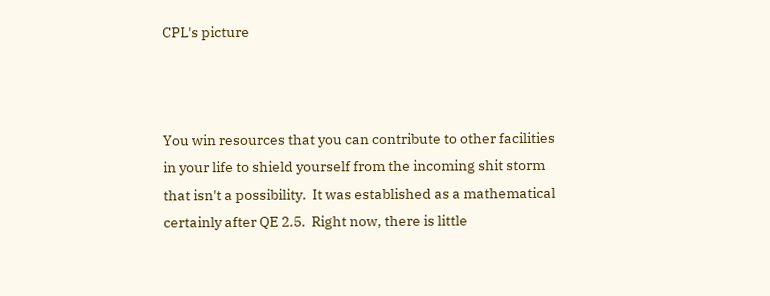CPL's picture



You win resources that you can contribute to other facilities in your life to shield yourself from the incoming shit storm that isn't a possibility.  It was established as a mathematical certainly after QE 2.5.  Right now, there is little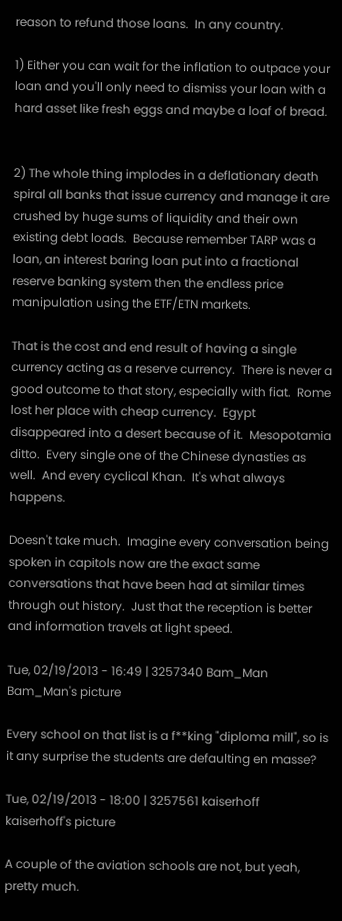reason to refund those loans.  In any country.

1) Either you can wait for the inflation to outpace your loan and you'll only need to dismiss your loan with a hard asset like fresh eggs and maybe a loaf of bread.


2) The whole thing implodes in a deflationary death spiral all banks that issue currency and manage it are crushed by huge sums of liquidity and their own existing debt loads.  Because remember TARP was a loan, an interest baring loan put into a fractional reserve banking system then the endless price manipulation using the ETF/ETN markets.

That is the cost and end result of having a single currency acting as a reserve currency.  There is never a good outcome to that story, especially with fiat.  Rome lost her place with cheap currency.  Egypt disappeared into a desert because of it.  Mesopotamia ditto.  Every single one of the Chinese dynasties as well.  And every cyclical Khan.  It's what always happens.

Doesn't take much.  Imagine every conversation being spoken in capitols now are the exact same conversations that have been had at similar times through out history.  Just that the reception is better and information travels at light speed.

Tue, 02/19/2013 - 16:49 | 3257340 Bam_Man
Bam_Man's picture

Every school on that list is a f**king "diploma mill", so is it any surprise the students are defaulting en masse?

Tue, 02/19/2013 - 18:00 | 3257561 kaiserhoff
kaiserhoff's picture

A couple of the aviation schools are not, but yeah, pretty much.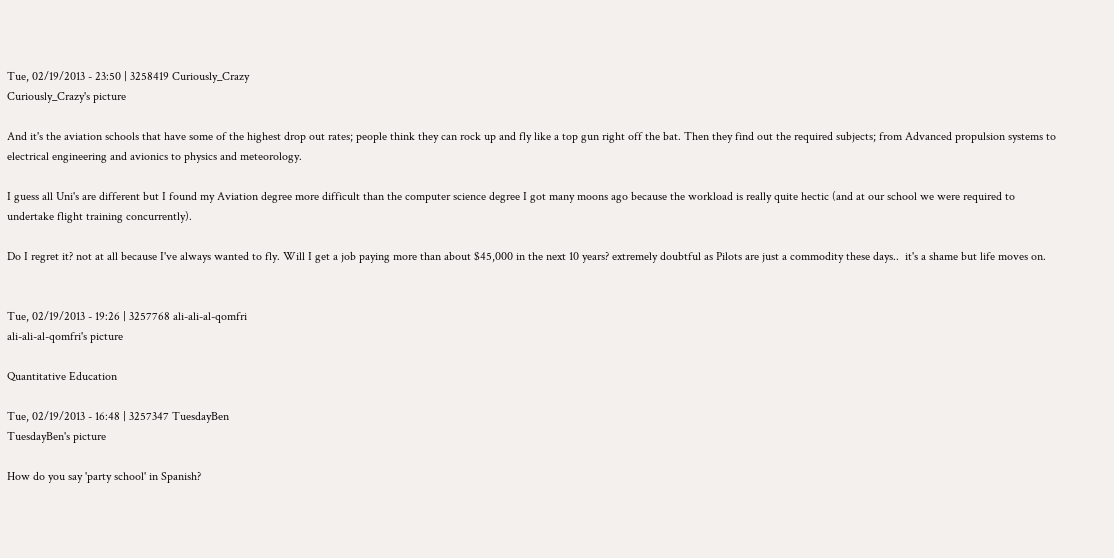Tue, 02/19/2013 - 23:50 | 3258419 Curiously_Crazy
Curiously_Crazy's picture

And it's the aviation schools that have some of the highest drop out rates; people think they can rock up and fly like a top gun right off the bat. Then they find out the required subjects; from Advanced propulsion systems to electrical engineering and avionics to physics and meteorology.

I guess all Uni's are different but I found my Aviation degree more difficult than the computer science degree I got many moons ago because the workload is really quite hectic (and at our school we were required to undertake flight training concurrently).

Do I regret it? not at all because I've always wanted to fly. Will I get a job paying more than about $45,000 in the next 10 years? extremely doubtful as Pilots are just a commodity these days..  it's a shame but life moves on.


Tue, 02/19/2013 - 19:26 | 3257768 ali-ali-al-qomfri
ali-ali-al-qomfri's picture

Quantitative Education

Tue, 02/19/2013 - 16:48 | 3257347 TuesdayBen
TuesdayBen's picture

How do you say 'party school' in Spanish?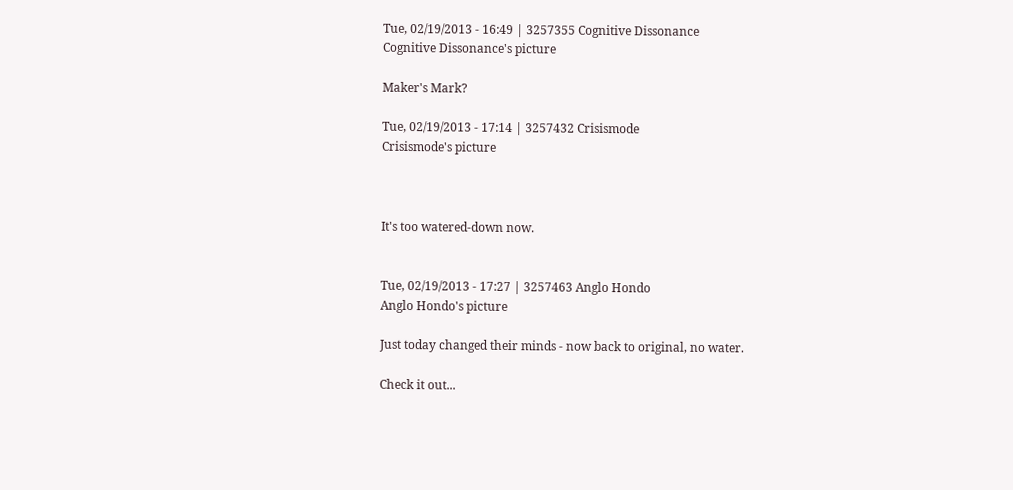Tue, 02/19/2013 - 16:49 | 3257355 Cognitive Dissonance
Cognitive Dissonance's picture

Maker's Mark?

Tue, 02/19/2013 - 17:14 | 3257432 Crisismode
Crisismode's picture



It's too watered-down now.


Tue, 02/19/2013 - 17:27 | 3257463 Anglo Hondo
Anglo Hondo's picture

Just today changed their minds - now back to original, no water.

Check it out...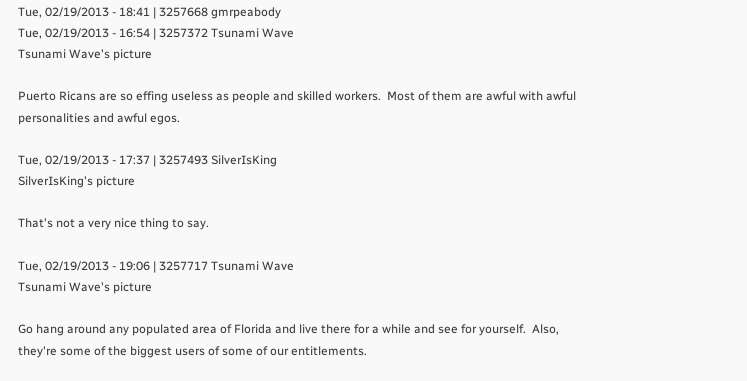Tue, 02/19/2013 - 18:41 | 3257668 gmrpeabody
Tue, 02/19/2013 - 16:54 | 3257372 Tsunami Wave
Tsunami Wave's picture

Puerto Ricans are so effing useless as people and skilled workers.  Most of them are awful with awful personalities and awful egos.

Tue, 02/19/2013 - 17:37 | 3257493 SilverIsKing
SilverIsKing's picture

That's not a very nice thing to say.

Tue, 02/19/2013 - 19:06 | 3257717 Tsunami Wave
Tsunami Wave's picture

Go hang around any populated area of Florida and live there for a while and see for yourself.  Also, they're some of the biggest users of some of our entitlements.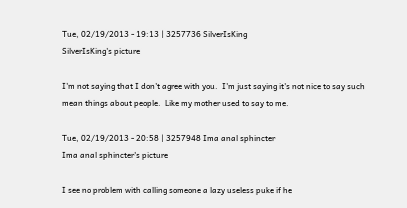Tue, 02/19/2013 - 19:13 | 3257736 SilverIsKing
SilverIsKing's picture

I'm not saying that I don't agree with you.  I'm just saying it's not nice to say such mean things about people.  Like my mother used to say to me.

Tue, 02/19/2013 - 20:58 | 3257948 Ima anal sphincter
Ima anal sphincter's picture

I see no problem with calling someone a lazy useless puke if he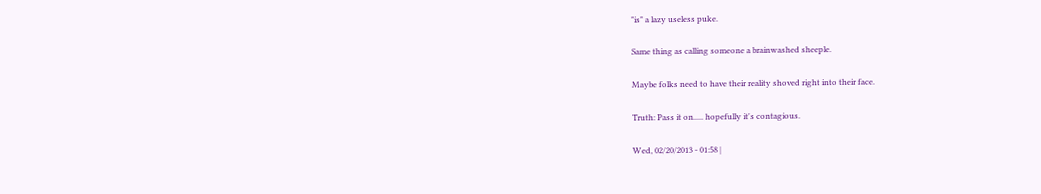"is" a lazy useless puke.

Same thing as calling someone a brainwashed sheeple.

Maybe folks need to have their reality shoved right into their face.

Truth: Pass it on..... hopefully it's contagious.

Wed, 02/20/2013 - 01:58 |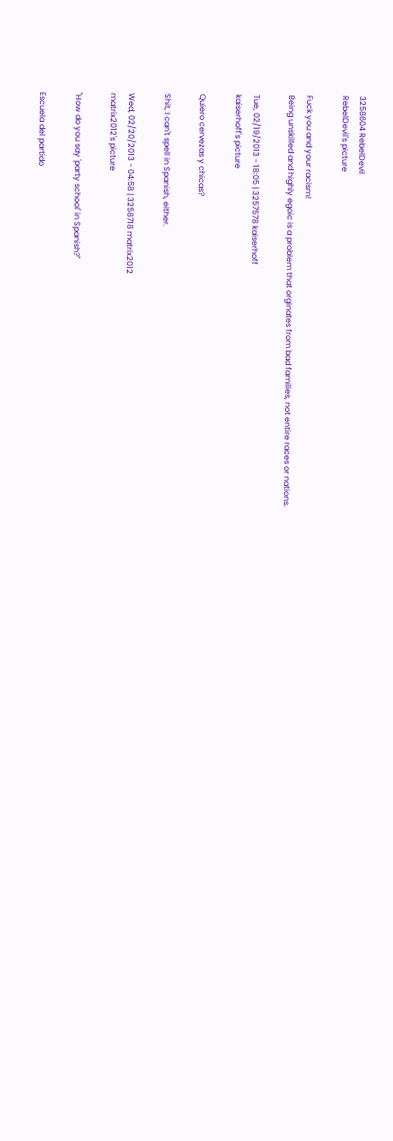3258604 RebelDevil
RebelDevil's picture

Fuck you and your racism!
Being unskilled and highly egoic is a problem that orginates from bad families, not entire races or nations.

Tue, 02/19/2013 - 18:05 | 3257578 kaiserhoff
kaiserhoff's picture

Quiero cervezas y chicas?

Shit, I can't spell in Spanish, either.

Wed, 02/20/2013 - 04:58 | 3258718 matrix2012
matrix2012's picture

"How do you say 'party school' in Spanish?"

Escuela del partido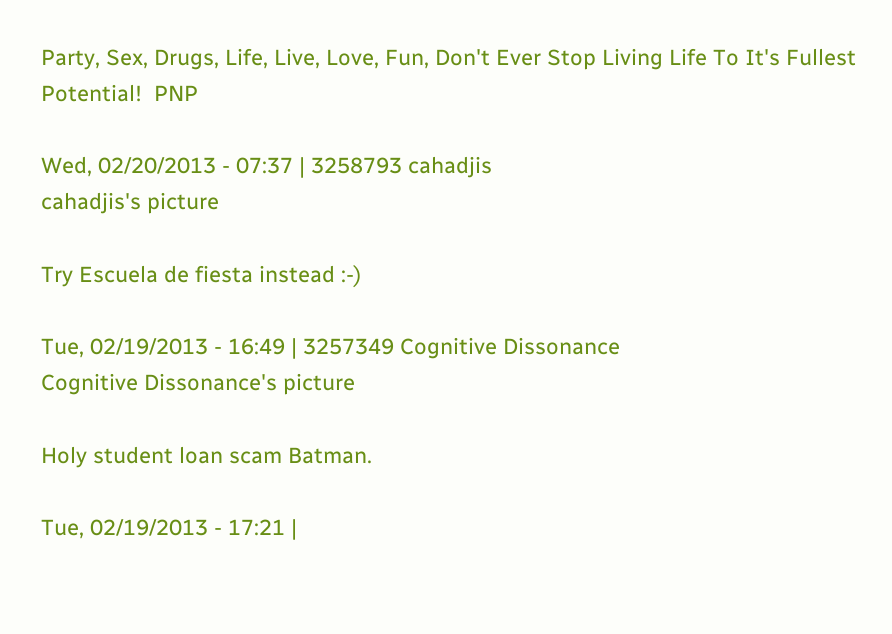Party, Sex, Drugs, Life, Live, Love, Fun, Don't Ever Stop Living Life To It's Fullest Potential!  PNP

Wed, 02/20/2013 - 07:37 | 3258793 cahadjis
cahadjis's picture

Try Escuela de fiesta instead :-)

Tue, 02/19/2013 - 16:49 | 3257349 Cognitive Dissonance
Cognitive Dissonance's picture

Holy student loan scam Batman.

Tue, 02/19/2013 - 17:21 |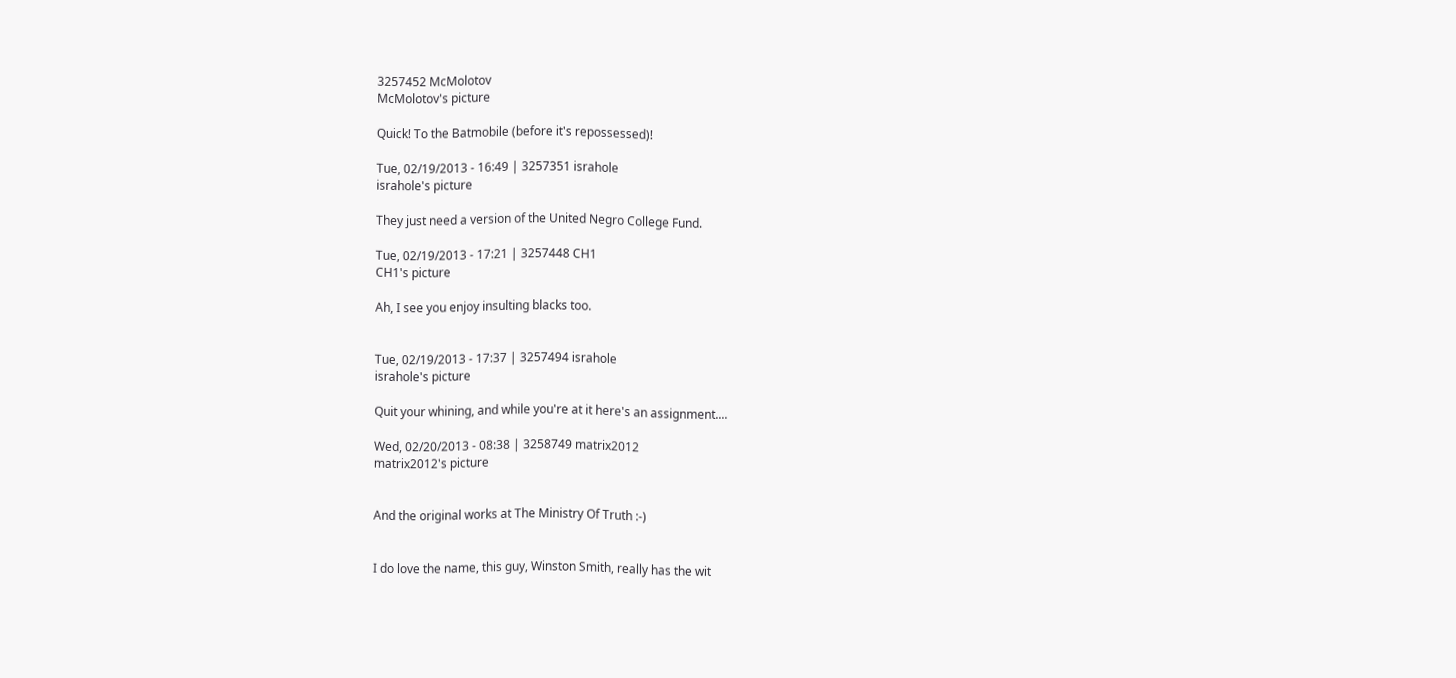3257452 McMolotov
McMolotov's picture

Quick! To the Batmobile (before it's repossessed)!

Tue, 02/19/2013 - 16:49 | 3257351 israhole
israhole's picture

They just need a version of the United Negro College Fund.

Tue, 02/19/2013 - 17:21 | 3257448 CH1
CH1's picture

Ah, I see you enjoy insulting blacks too.


Tue, 02/19/2013 - 17:37 | 3257494 israhole
israhole's picture

Quit your whining, and while you're at it here's an assignment....

Wed, 02/20/2013 - 08:38 | 3258749 matrix2012
matrix2012's picture


And the original works at The Ministry Of Truth :-)


I do love the name, this guy, Winston Smith, really has the wit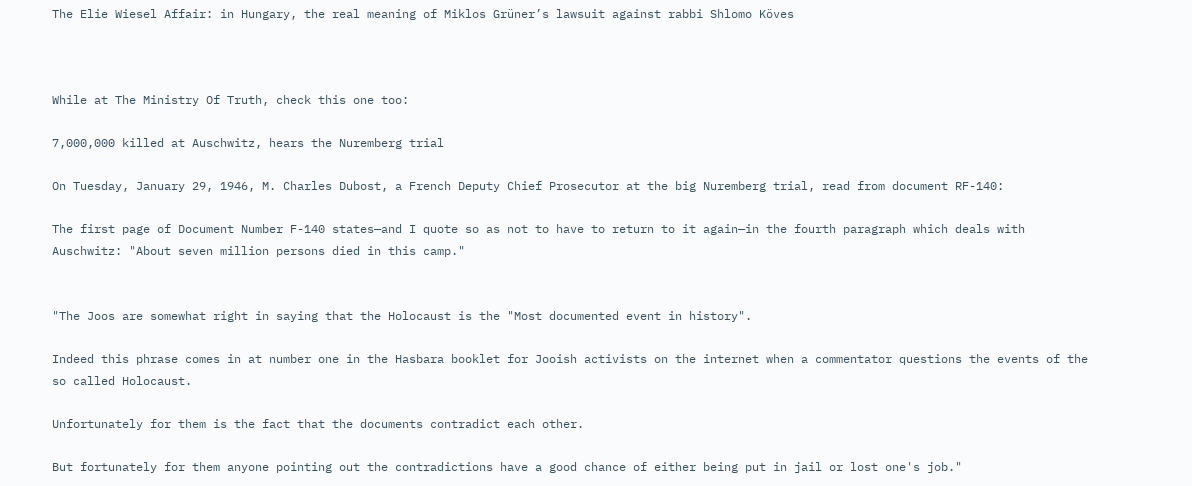The Elie Wiesel Affair: in Hungary, the real meaning of Miklos Grüner’s lawsuit against rabbi Shlomo Köves



While at The Ministry Of Truth, check this one too:

7,000,000 killed at Auschwitz, hears the Nuremberg trial

On Tuesday, January 29, 1946, M. Charles Dubost, a French Deputy Chief Prosecutor at the big Nuremberg trial, read from document RF-140:

The first page of Document Number F-140 states—and I quote so as not to have to return to it again—in the fourth paragraph which deals with Auschwitz: "About seven million persons died in this camp."


"The Joos are somewhat right in saying that the Holocaust is the "Most documented event in history".

Indeed this phrase comes in at number one in the Hasbara booklet for Jooish activists on the internet when a commentator questions the events of the so called Holocaust.

Unfortunately for them is the fact that the documents contradict each other.

But fortunately for them anyone pointing out the contradictions have a good chance of either being put in jail or lost one's job."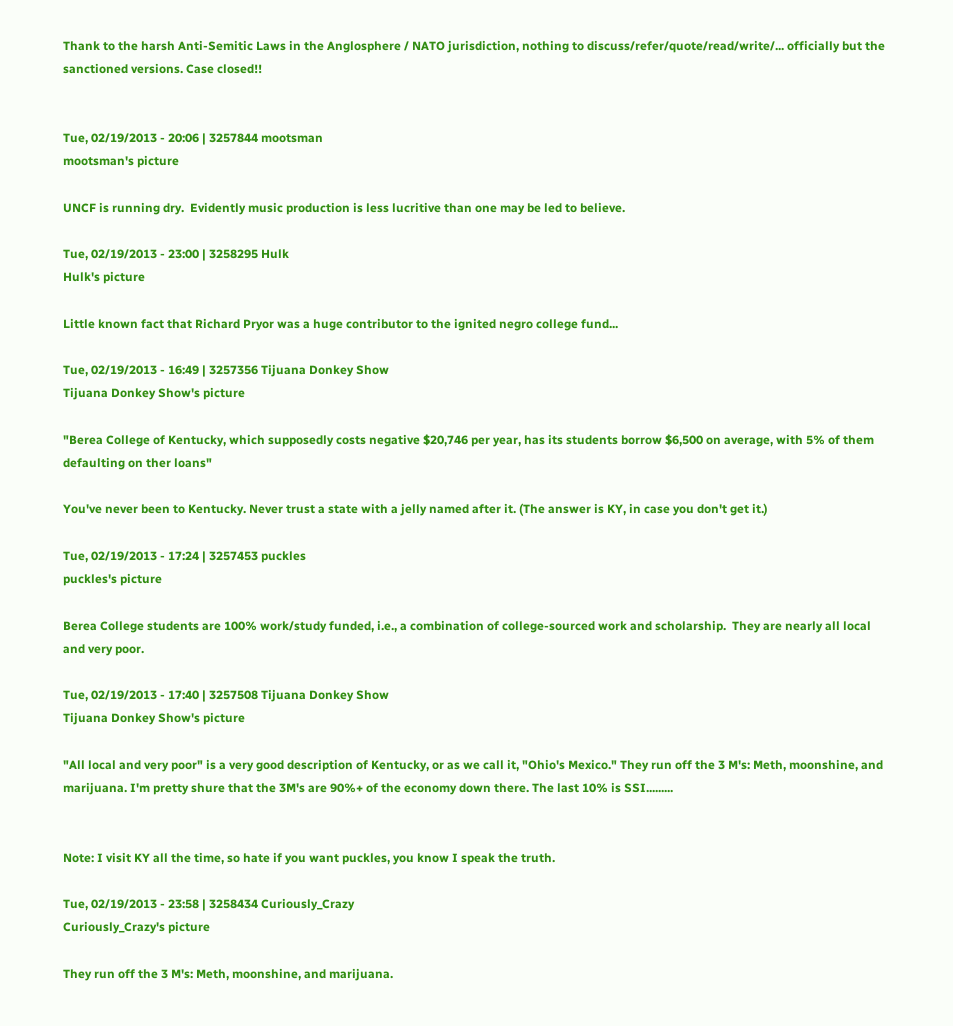Thank to the harsh Anti-Semitic Laws in the Anglosphere / NATO jurisdiction, nothing to discuss/refer/quote/read/write/... officially but the sanctioned versions. Case closed!!


Tue, 02/19/2013 - 20:06 | 3257844 mootsman
mootsman's picture

UNCF is running dry.  Evidently music production is less lucritive than one may be led to believe.

Tue, 02/19/2013 - 23:00 | 3258295 Hulk
Hulk's picture

Little known fact that Richard Pryor was a huge contributor to the ignited negro college fund...

Tue, 02/19/2013 - 16:49 | 3257356 Tijuana Donkey Show
Tijuana Donkey Show's picture

"Berea College of Kentucky, which supposedly costs negative $20,746 per year, has its students borrow $6,500 on average, with 5% of them defaulting on ther loans"

You've never been to Kentucky. Never trust a state with a jelly named after it. (The answer is KY, in case you don't get it.)

Tue, 02/19/2013 - 17:24 | 3257453 puckles
puckles's picture

Berea College students are 100% work/study funded, i.e., a combination of college-sourced work and scholarship.  They are nearly all local and very poor.

Tue, 02/19/2013 - 17:40 | 3257508 Tijuana Donkey Show
Tijuana Donkey Show's picture

"All local and very poor" is a very good description of Kentucky, or as we call it, "Ohio's Mexico." They run off the 3 M's: Meth, moonshine, and marijuana. I'm pretty shure that the 3M's are 90%+ of the economy down there. The last 10% is SSI.........


Note: I visit KY all the time, so hate if you want puckles, you know I speak the truth.

Tue, 02/19/2013 - 23:58 | 3258434 Curiously_Crazy
Curiously_Crazy's picture

They run off the 3 M's: Meth, moonshine, and marijuana.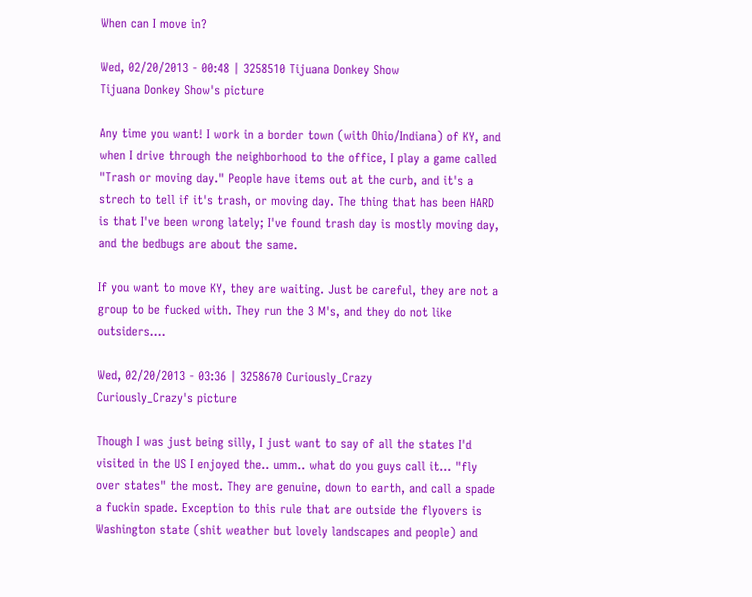When can I move in?

Wed, 02/20/2013 - 00:48 | 3258510 Tijuana Donkey Show
Tijuana Donkey Show's picture

Any time you want! I work in a border town (with Ohio/Indiana) of KY, and when I drive through the neighborhood to the office, I play a game called "Trash or moving day." People have items out at the curb, and it's a strech to tell if it's trash, or moving day. The thing that has been HARD is that I've been wrong lately; I've found trash day is mostly moving day, and the bedbugs are about the same.

If you want to move KY, they are waiting. Just be careful, they are not a group to be fucked with. They run the 3 M's, and they do not like outsiders....

Wed, 02/20/2013 - 03:36 | 3258670 Curiously_Crazy
Curiously_Crazy's picture

Though I was just being silly, I just want to say of all the states I'd visited in the US I enjoyed the.. umm.. what do you guys call it... "fly over states" the most. They are genuine, down to earth, and call a spade a fuckin spade. Exception to this rule that are outside the flyovers is Washington state (shit weather but lovely landscapes and people) and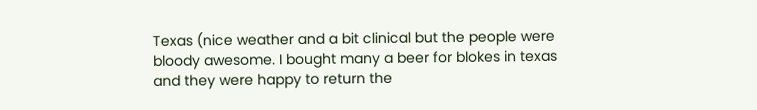Texas (nice weather and a bit clinical but the people were bloody awesome. I bought many a beer for blokes in texas and they were happy to return the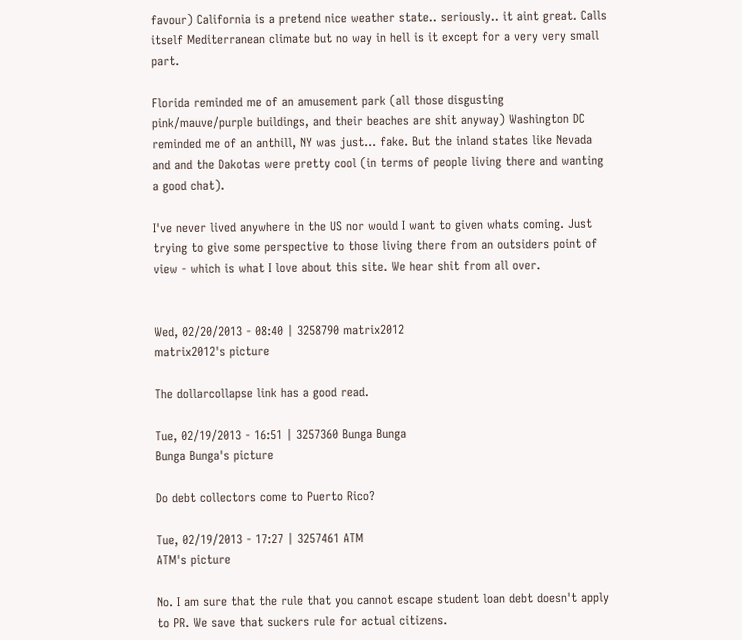favour) California is a pretend nice weather state.. seriously.. it aint great. Calls itself Mediterranean climate but no way in hell is it except for a very very small part.

Florida reminded me of an amusement park (all those disgusting pink/mauve/purple buildings, and their beaches are shit anyway) Washington DC reminded me of an anthill, NY was just... fake. But the inland states like Nevada and and the Dakotas were pretty cool (in terms of people living there and wanting a good chat).

I've never lived anywhere in the US nor would I want to given whats coming. Just trying to give some perspective to those living there from an outsiders point of view - which is what I love about this site. We hear shit from all over.


Wed, 02/20/2013 - 08:40 | 3258790 matrix2012
matrix2012's picture

The dollarcollapse link has a good read.

Tue, 02/19/2013 - 16:51 | 3257360 Bunga Bunga
Bunga Bunga's picture

Do debt collectors come to Puerto Rico?

Tue, 02/19/2013 - 17:27 | 3257461 ATM
ATM's picture

No. I am sure that the rule that you cannot escape student loan debt doesn't apply to PR. We save that suckers rule for actual citizens.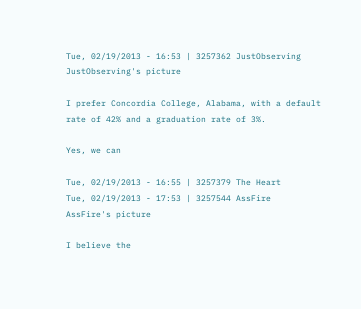Tue, 02/19/2013 - 16:53 | 3257362 JustObserving
JustObserving's picture

I prefer Concordia College, Alabama, with a default rate of 42% and a graduation rate of 3%.

Yes, we can

Tue, 02/19/2013 - 16:55 | 3257379 The Heart
Tue, 02/19/2013 - 17:53 | 3257544 AssFire
AssFire's picture

I believe the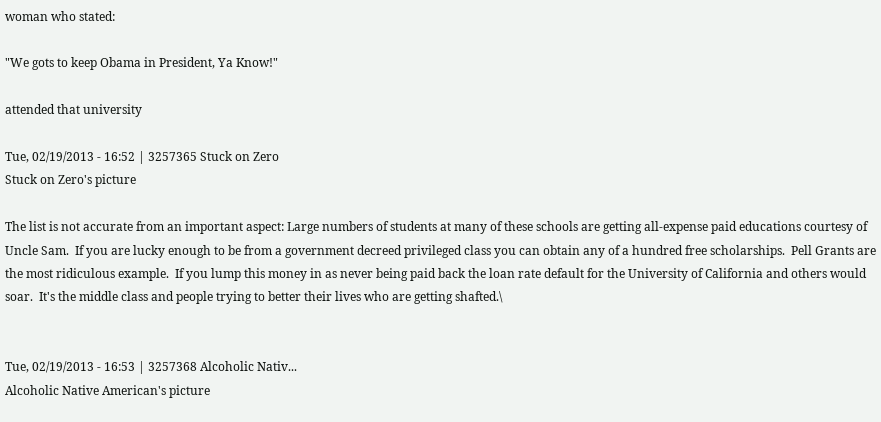woman who stated:

"We gots to keep Obama in President, Ya Know!"

attended that university

Tue, 02/19/2013 - 16:52 | 3257365 Stuck on Zero
Stuck on Zero's picture

The list is not accurate from an important aspect: Large numbers of students at many of these schools are getting all-expense paid educations courtesy of Uncle Sam.  If you are lucky enough to be from a government decreed privileged class you can obtain any of a hundred free scholarships.  Pell Grants are the most ridiculous example.  If you lump this money in as never being paid back the loan rate default for the University of California and others would soar.  It's the middle class and people trying to better their lives who are getting shafted.\


Tue, 02/19/2013 - 16:53 | 3257368 Alcoholic Nativ...
Alcoholic Native American's picture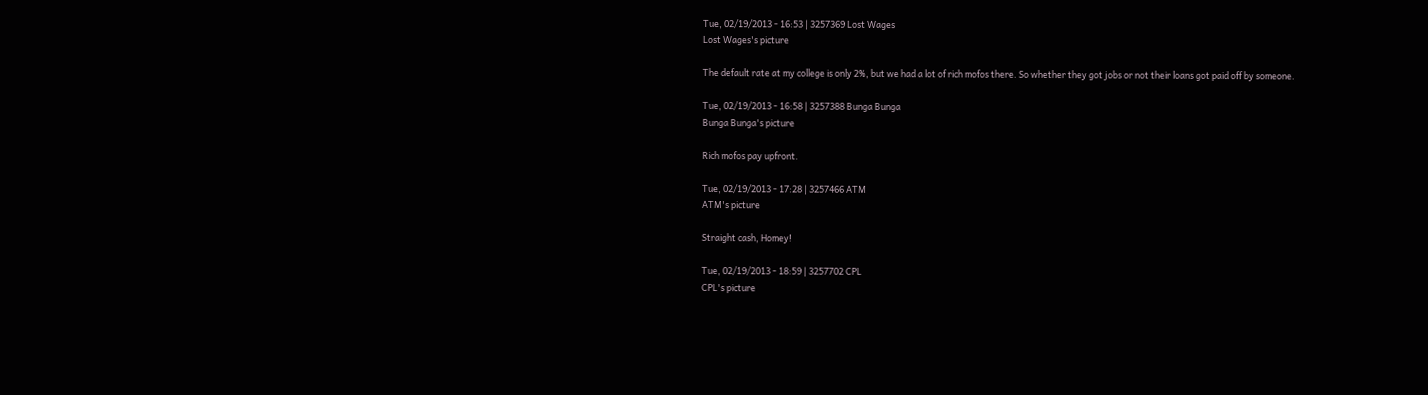Tue, 02/19/2013 - 16:53 | 3257369 Lost Wages
Lost Wages's picture

The default rate at my college is only 2%, but we had a lot of rich mofos there. So whether they got jobs or not their loans got paid off by someone.

Tue, 02/19/2013 - 16:58 | 3257388 Bunga Bunga
Bunga Bunga's picture

Rich mofos pay upfront.

Tue, 02/19/2013 - 17:28 | 3257466 ATM
ATM's picture

Straight cash, Homey!

Tue, 02/19/2013 - 18:59 | 3257702 CPL
CPL's picture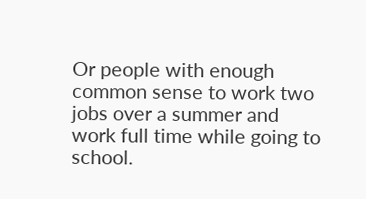Or people with enough common sense to work two jobs over a summer and work full time while going to school.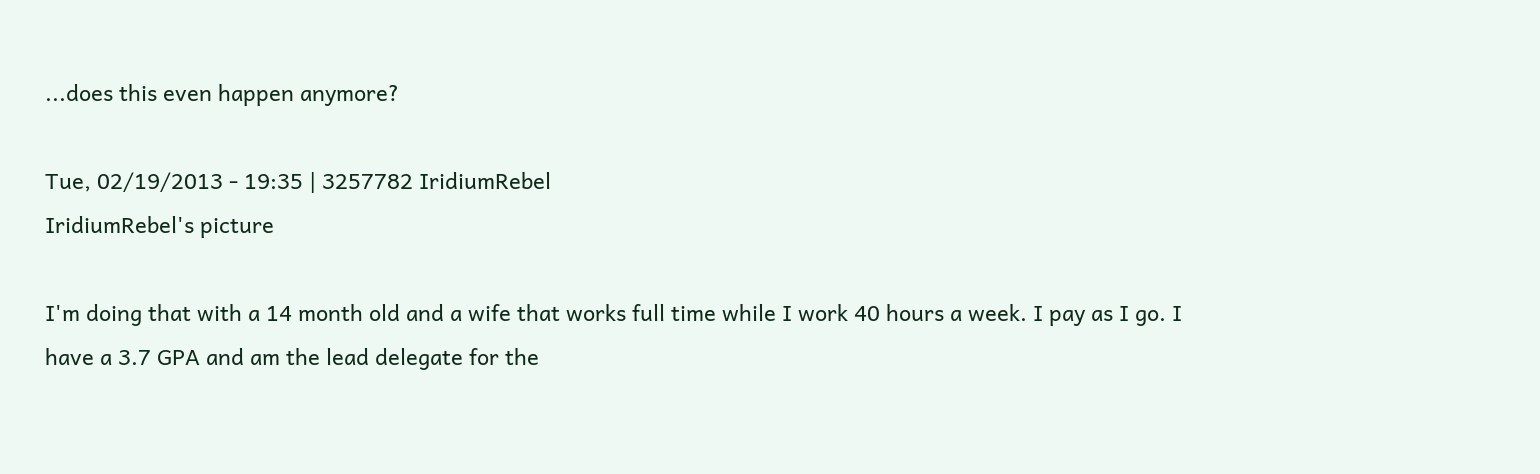...does this even happen anymore?

Tue, 02/19/2013 - 19:35 | 3257782 IridiumRebel
IridiumRebel's picture

I'm doing that with a 14 month old and a wife that works full time while I work 40 hours a week. I pay as I go. I have a 3.7 GPA and am the lead delegate for the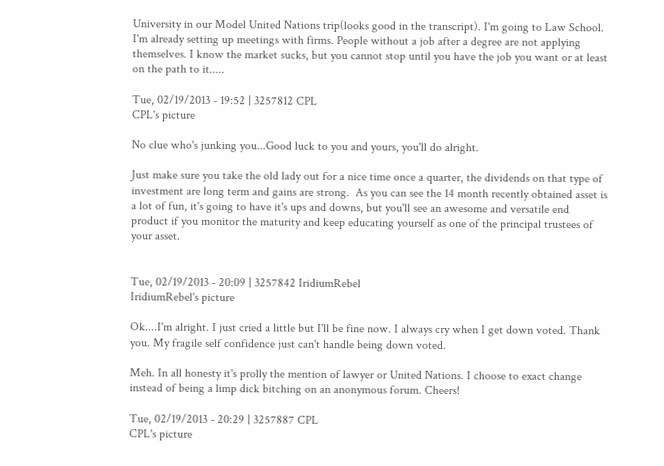University in our Model United Nations trip(looks good in the transcript). I'm going to Law School. I'm already setting up meetings with firms. People without a job after a degree are not applying themselves. I know the market sucks, but you cannot stop until you have the job you want or at least on the path to it.....

Tue, 02/19/2013 - 19:52 | 3257812 CPL
CPL's picture

No clue who's junking you...Good luck to you and yours, you'll do alright.

Just make sure you take the old lady out for a nice time once a quarter, the dividends on that type of investment are long term and gains are strong.  As you can see the 14 month recently obtained asset is a lot of fun, it's going to have it's ups and downs, but you'll see an awesome and versatile end product if you monitor the maturity and keep educating yourself as one of the principal trustees of your asset.


Tue, 02/19/2013 - 20:09 | 3257842 IridiumRebel
IridiumRebel's picture

Ok....I'm alright. I just cried a little but I'll be fine now. I always cry when I get down voted. Thank you. My fragile self confidence just can't handle being down voted.

Meh. In all honesty it's prolly the mention of lawyer or United Nations. I choose to exact change instead of being a limp dick bitching on an anonymous forum. Cheers!

Tue, 02/19/2013 - 20:29 | 3257887 CPL
CPL's picture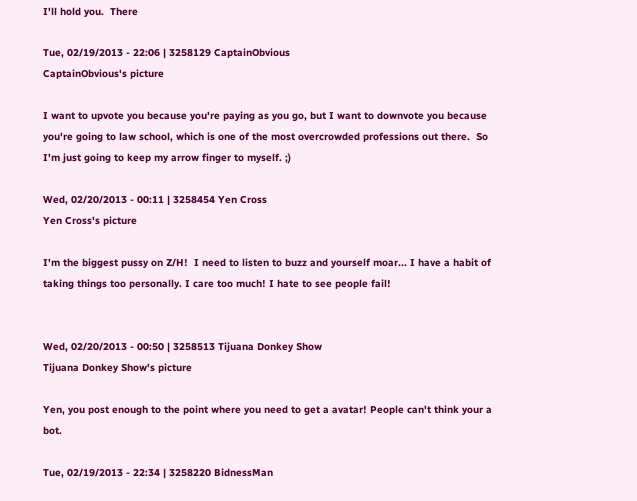I'll hold you.  There

Tue, 02/19/2013 - 22:06 | 3258129 CaptainObvious
CaptainObvious's picture

I want to upvote you because you're paying as you go, but I want to downvote you because you're going to law school, which is one of the most overcrowded professions out there.  So I'm just going to keep my arrow finger to myself. ;)

Wed, 02/20/2013 - 00:11 | 3258454 Yen Cross
Yen Cross's picture

I'm the biggest pussy on Z/H!  I need to listen to buzz and yourself moar... I have a habit of taking things too personally. I care too much! I hate to see people fail!


Wed, 02/20/2013 - 00:50 | 3258513 Tijuana Donkey Show
Tijuana Donkey Show's picture

Yen, you post enough to the point where you need to get a avatar! People can't think your a bot.

Tue, 02/19/2013 - 22:34 | 3258220 BidnessMan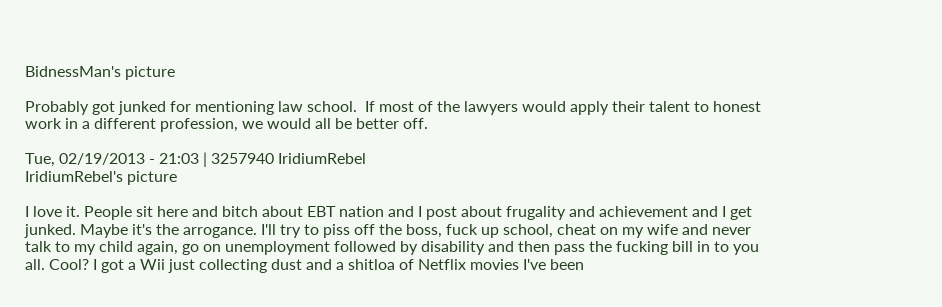BidnessMan's picture

Probably got junked for mentioning law school.  If most of the lawyers would apply their talent to honest work in a different profession, we would all be better off.

Tue, 02/19/2013 - 21:03 | 3257940 IridiumRebel
IridiumRebel's picture

I love it. People sit here and bitch about EBT nation and I post about frugality and achievement and I get junked. Maybe it's the arrogance. I'll try to piss off the boss, fuck up school, cheat on my wife and never talk to my child again, go on unemployment followed by disability and then pass the fucking bill in to you all. Cool? I got a Wii just collecting dust and a shitloa of Netflix movies I've been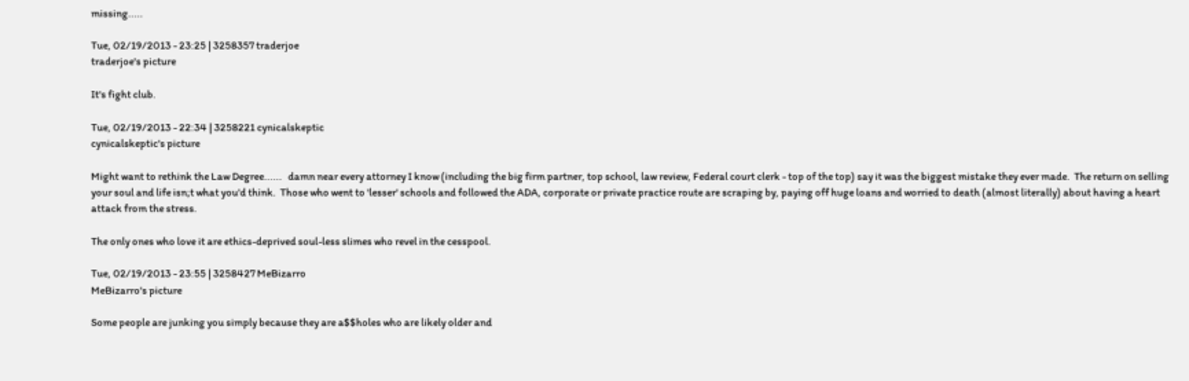missing.....

Tue, 02/19/2013 - 23:25 | 3258357 traderjoe
traderjoe's picture

It's fight club.

Tue, 02/19/2013 - 22:34 | 3258221 cynicalskeptic
cynicalskeptic's picture

Might want to rethink the Law Degree......   damn near every attorney I know (including the big firm partner, top school, law review, Federal court clerk - top of the top) say it was the biggest mistake they ever made.  The return on selling your soul and life isn;t what you'd think.  Those who went to 'lesser' schools and followed the ADA, corporate or private practice route are scraping by, paying off huge loans and worried to death (almost literally) about having a heart attack from the stress.

The only ones who love it are ethics-deprived soul-less slimes who revel in the cesspool.

Tue, 02/19/2013 - 23:55 | 3258427 MeBizarro
MeBizarro's picture

Some people are junking you simply because they are a$$holes who are likely older and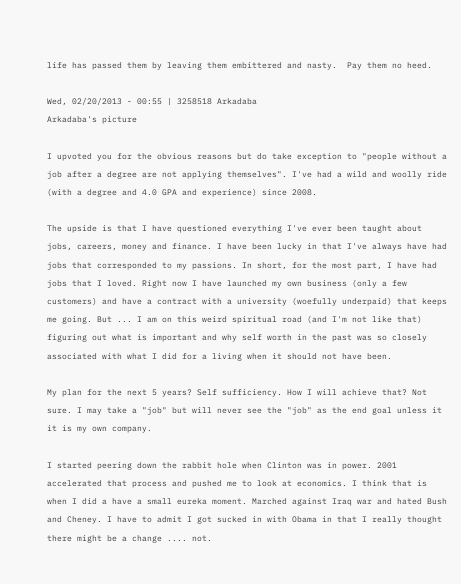life has passed them by leaving them embittered and nasty.  Pay them no heed.

Wed, 02/20/2013 - 00:55 | 3258518 Arkadaba
Arkadaba's picture

I upvoted you for the obvious reasons but do take exception to "people without a job after a degree are not applying themselves". I've had a wild and woolly ride (with a degree and 4.0 GPA and experience) since 2008.

The upside is that I have questioned everything I've ever been taught about jobs, careers, money and finance. I have been lucky in that I've always have had jobs that corresponded to my passions. In short, for the most part, I have had jobs that I loved. Right now I have launched my own business (only a few customers) and have a contract with a university (woefully underpaid) that keeps me going. But ... I am on this weird spiritual road (and I'm not like that) figuring out what is important and why self worth in the past was so closely associated with what I did for a living when it should not have been.

My plan for the next 5 years? Self sufficiency. How I will achieve that? Not sure. I may take a "job" but will never see the "job" as the end goal unless it it is my own company.

I started peering down the rabbit hole when Clinton was in power. 2001 accelerated that process and pushed me to look at economics. I think that is when I did a have a small eureka moment. Marched against Iraq war and hated Bush and Cheney. I have to admit I got sucked in with Obama in that I really thought there might be a change .... not.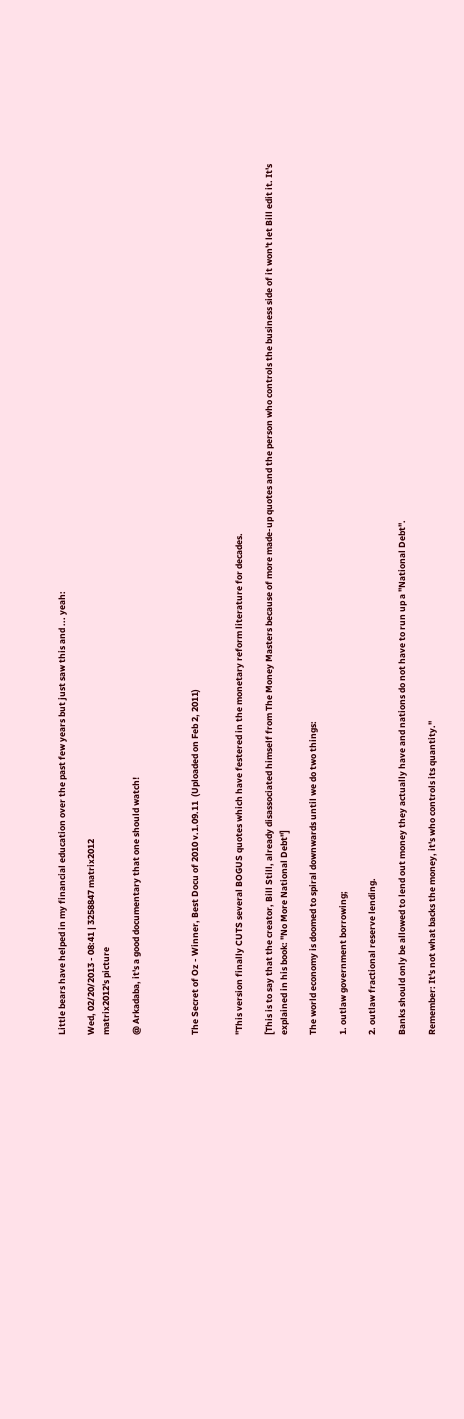Little bears have helped in my financial education over the past few years but just saw this and ... yeah:

Wed, 02/20/2013 - 08:41 | 3258847 matrix2012
matrix2012's picture

@ Arkadaba, it's a good documentary that one should watch!



The Secret of Oz - Winner, Best Docu of 2010 v.1.09.11  (Uploaded on Feb 2, 2011)


"This version finally CUTS several BOGUS quotes which have festered in the monetary reform literature for decades.

[This is to say that the creator, Bill Still, already disassociated himself from The Money Masters because of more made-up quotes and the person who controls the business side of it won't let Bill edit it. It's explained in his book: "No More National Debt"]

The world economy is doomed to spiral downwards until we do two things:

1. outlaw government borrowing;

2. outlaw fractional reserve lending.

Banks should only be allowed to lend out money they actually have and nations do not have to run up a "National Debt".

Remember: It's not what backs the money, it's who controls its quantity."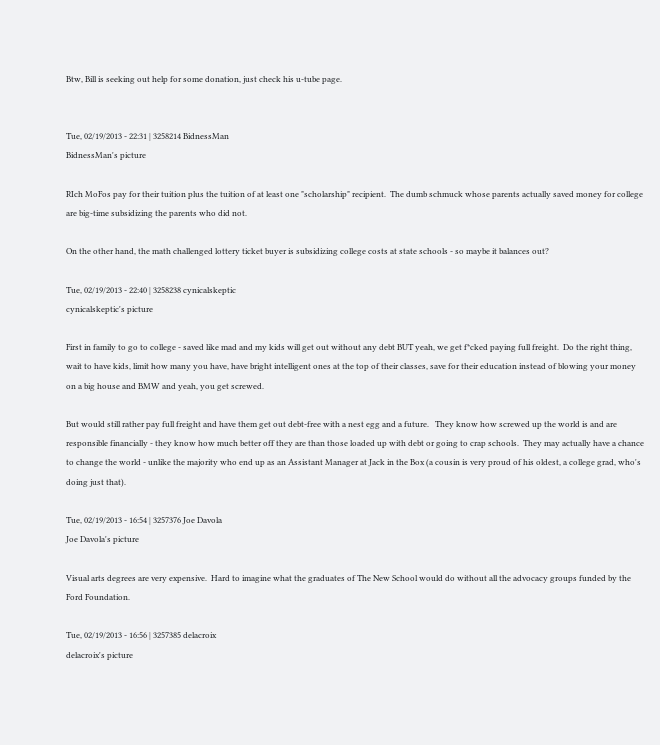Btw, Bill is seeking out help for some donation, just check his u-tube page.


Tue, 02/19/2013 - 22:31 | 3258214 BidnessMan
BidnessMan's picture

RIch MoFos pay for their tuition plus the tuition of at least one "scholarship" recipient.  The dumb schmuck whose parents actually saved money for college are big-time subsidizing the parents who did not.

On the other hand, the math challenged lottery ticket buyer is subsidizing college costs at state schools - so maybe it balances out?

Tue, 02/19/2013 - 22:40 | 3258238 cynicalskeptic
cynicalskeptic's picture

First in family to go to college - saved like mad and my kids will get out without any debt BUT yeah, we get f*cked paying full freight.  Do the right thing, wait to have kids, limit how many you have, have bright intelligent ones at the top of their classes, save for their education instead of blowing your money on a big house and BMW and yeah, you get screwed.

But would still rather pay full freight and have them get out debt-free with a nest egg and a future.   They know how screwed up the world is and are responsible financially - they know how much better off they are than those loaded up with debt or going to crap schools.  They may actually have a chance to change the world - unlike the majority who end up as an Assistant Manager at Jack in the Box (a cousin is very proud of his oldest, a college grad, who's doing just that).

Tue, 02/19/2013 - 16:54 | 3257376 Joe Davola
Joe Davola's picture

Visual arts degrees are very expensive.  Hard to imagine what the graduates of The New School would do without all the advocacy groups funded by the Ford Foundation.

Tue, 02/19/2013 - 16:56 | 3257385 delacroix
delacroix's picture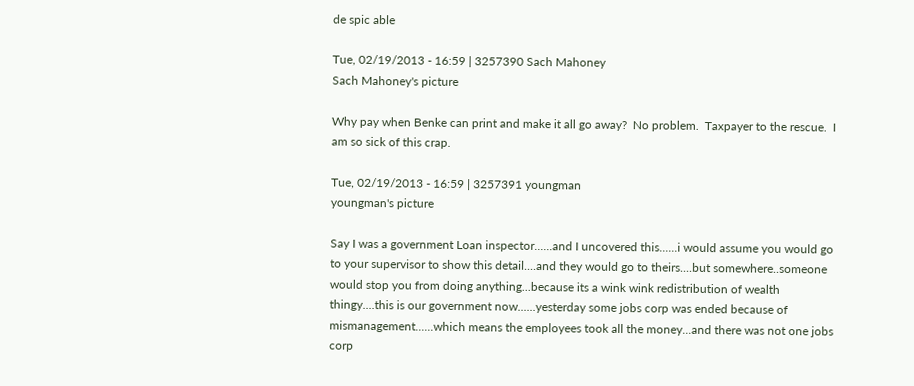de spic able

Tue, 02/19/2013 - 16:59 | 3257390 Sach Mahoney
Sach Mahoney's picture

Why pay when Benke can print and make it all go away?  No problem.  Taxpayer to the rescue.  I am so sick of this crap.

Tue, 02/19/2013 - 16:59 | 3257391 youngman
youngman's picture

Say I was a government Loan inspector......and I uncovered this......i would assume you would go to your supervisor to show this detail....and they would go to theirs....but somewhere..someone would stop you from doing anything...because its a wink wink redistribution of wealth thingy....this is our government now......yesterday some jobs corp was ended because of mismanagement......which means the employees took all the money...and there was not one jobs corp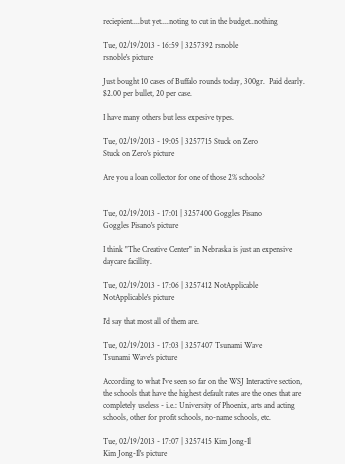reciepient....but yet....noting to cut in the budget..nothing

Tue, 02/19/2013 - 16:59 | 3257392 rsnoble
rsnoble's picture

Just bought 10 cases of Buffalo rounds today, 300gr.  Paid dearly.  $2.00 per bullet, 20 per case.

I have many others but less expesive types.

Tue, 02/19/2013 - 19:05 | 3257715 Stuck on Zero
Stuck on Zero's picture

Are you a loan collector for one of those 2% schools?


Tue, 02/19/2013 - 17:01 | 3257400 Goggles Pisano
Goggles Pisano's picture

I think "The Creative Center" in Nebraska is just an expensive daycare facillity.

Tue, 02/19/2013 - 17:06 | 3257412 NotApplicable
NotApplicable's picture

I'd say that most all of them are.

Tue, 02/19/2013 - 17:03 | 3257407 Tsunami Wave
Tsunami Wave's picture

According to what I've seen so far on the WSJ Interactive section, the schools that have the highest default rates are the ones that are completely useless - i.e.: University of Phoenix, arts and acting schools, other for profit schools, no-name schools, etc.

Tue, 02/19/2013 - 17:07 | 3257415 Kim Jong-Il
Kim Jong-Il's picture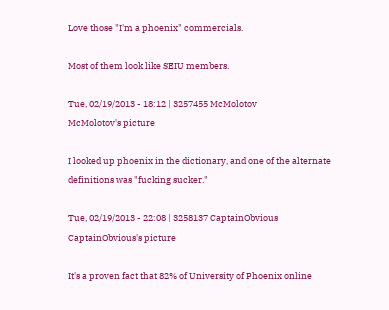Love those "I'm a phoenix" commercials.

Most of them look like SEIU members.

Tue, 02/19/2013 - 18:12 | 3257455 McMolotov
McMolotov's picture

I looked up phoenix in the dictionary, and one of the alternate definitions was "fucking sucker."

Tue, 02/19/2013 - 22:08 | 3258137 CaptainObvious
CaptainObvious's picture

It's a proven fact that 82% of University of Phoenix online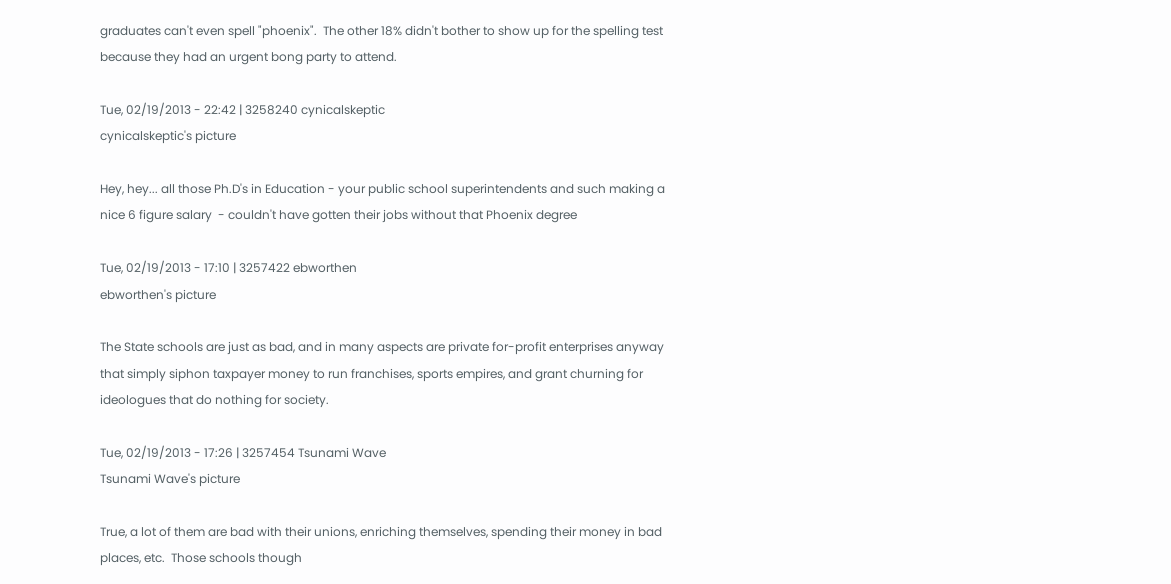graduates can't even spell "phoenix".  The other 18% didn't bother to show up for the spelling test because they had an urgent bong party to attend.

Tue, 02/19/2013 - 22:42 | 3258240 cynicalskeptic
cynicalskeptic's picture

Hey, hey... all those Ph.D's in Education - your public school superintendents and such making a nice 6 figure salary  - couldn't have gotten their jobs without that Phoenix degree

Tue, 02/19/2013 - 17:10 | 3257422 ebworthen
ebworthen's picture

The State schools are just as bad, and in many aspects are private for-profit enterprises anyway that simply siphon taxpayer money to run franchises, sports empires, and grant churning for ideologues that do nothing for society.

Tue, 02/19/2013 - 17:26 | 3257454 Tsunami Wave
Tsunami Wave's picture

True, a lot of them are bad with their unions, enriching themselves, spending their money in bad places, etc.  Those schools though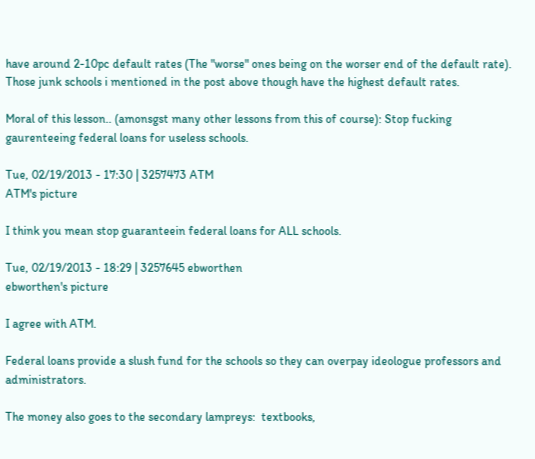have around 2-10pc default rates (The "worse" ones being on the worser end of the default rate).  Those junk schools i mentioned in the post above though have the highest default rates.

Moral of this lesson.. (amonsgst many other lessons from this of course): Stop fucking gaurenteeing federal loans for useless schools.

Tue, 02/19/2013 - 17:30 | 3257473 ATM
ATM's picture

I think you mean stop guaranteein federal loans for ALL schools.

Tue, 02/19/2013 - 18:29 | 3257645 ebworthen
ebworthen's picture

I agree with ATM.

Federal loans provide a slush fund for the schools so they can overpay ideologue professors and administrators.

The money also goes to the secondary lampreys:  textbooks,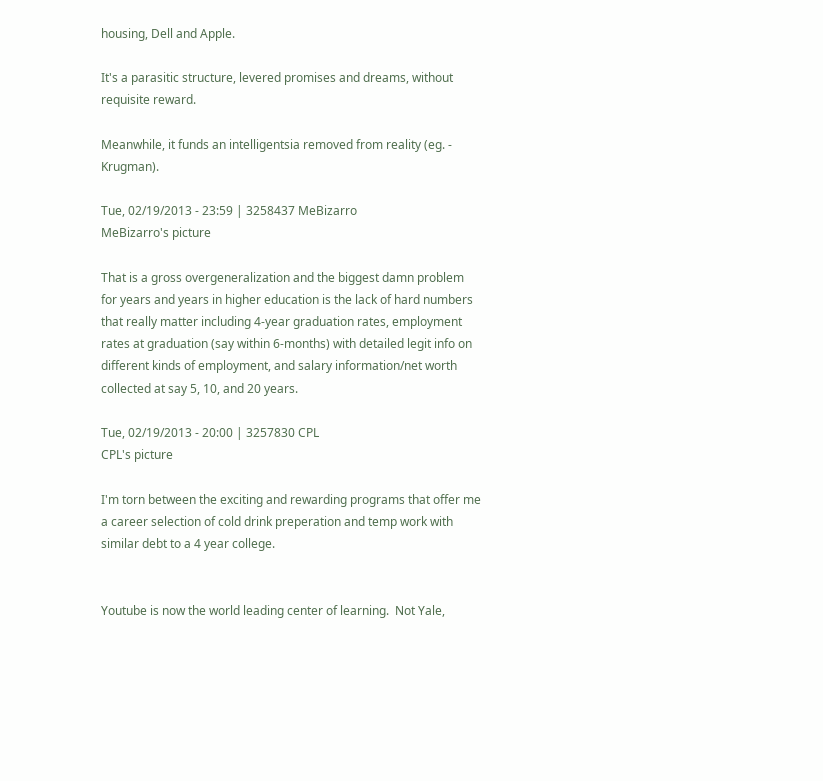housing, Dell and Apple.

It's a parasitic structure, levered promises and dreams, without requisite reward.

Meanwhile, it funds an intelligentsia removed from reality (eg. - Krugman).

Tue, 02/19/2013 - 23:59 | 3258437 MeBizarro
MeBizarro's picture

That is a gross overgeneralization and the biggest damn problem for years and years in higher education is the lack of hard numbers that really matter including 4-year graduation rates, employment rates at graduation (say within 6-months) with detailed legit info on different kinds of employment, and salary information/net worth collected at say 5, 10, and 20 years.

Tue, 02/19/2013 - 20:00 | 3257830 CPL
CPL's picture

I'm torn between the exciting and rewarding programs that offer me a career selection of cold drink preperation and temp work with similar debt to a 4 year college.


Youtube is now the world leading center of learning.  Not Yale,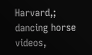Harvard,; dancing horse videos,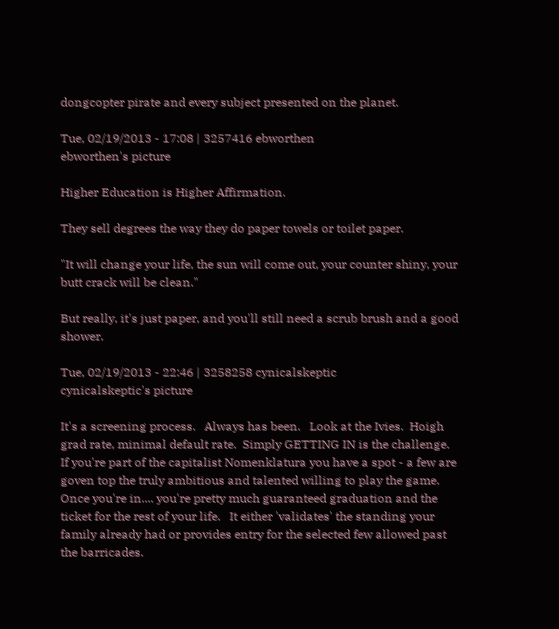dongcopter pirate and every subject presented on the planet.

Tue, 02/19/2013 - 17:08 | 3257416 ebworthen
ebworthen's picture

Higher Education is Higher Affirmation.

They sell degrees the way they do paper towels or toilet paper.

"It will change your life, the sun will come out, your counter shiny, your butt crack will be clean."

But really, it's just paper, and you'll still need a scrub brush and a good shower.

Tue, 02/19/2013 - 22:46 | 3258258 cynicalskeptic
cynicalskeptic's picture

It's a screening process.   Always has been.   Look at the Ivies.  Hoigh grad rate, minimal default rate.  Simply GETTING IN is the challenge.  If you're part of the capitalist Nomenklatura you have a spot - a few are goven top the truly ambitious and talented willing to play the game.  Once you're in.... you're pretty much guaranteed graduation and the ticket for the rest of your life.   It either 'validates' the standing your family already had or provides entry for the selected few allowed past the barricades.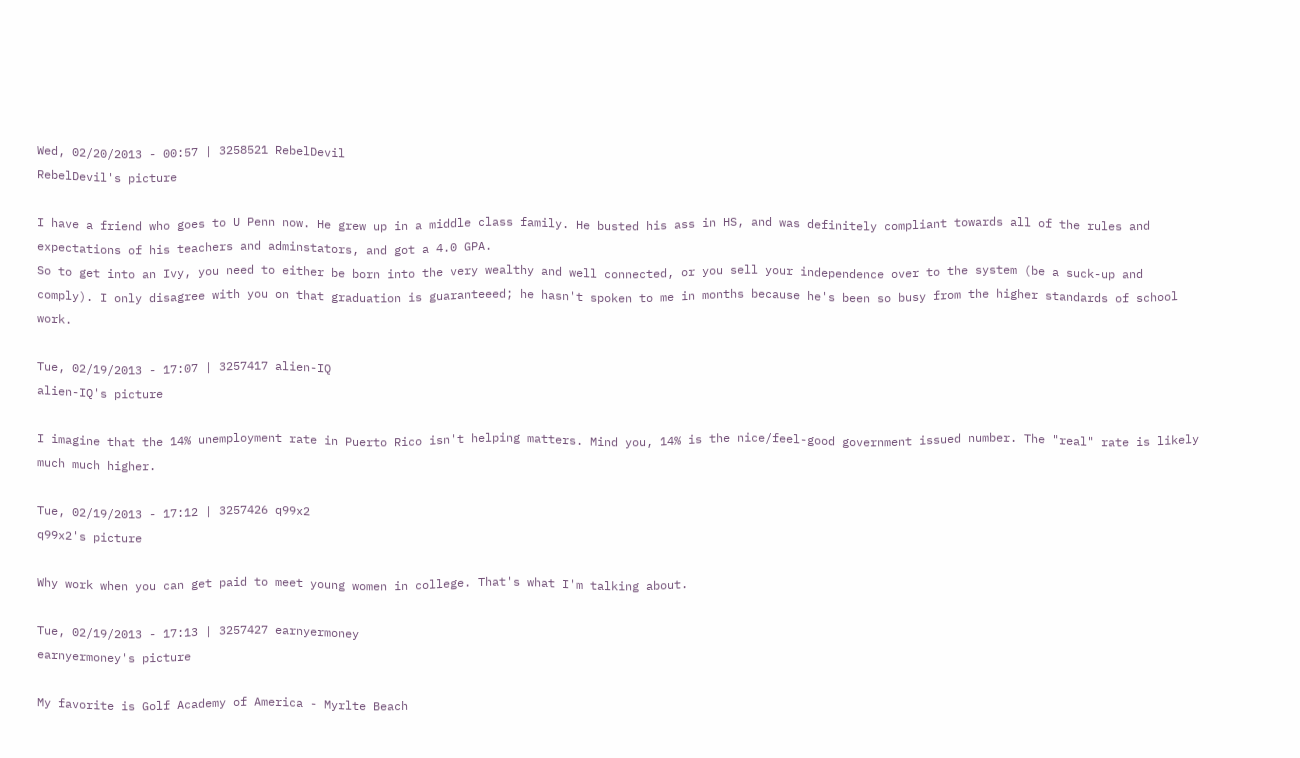Wed, 02/20/2013 - 00:57 | 3258521 RebelDevil
RebelDevil's picture

I have a friend who goes to U Penn now. He grew up in a middle class family. He busted his ass in HS, and was definitely compliant towards all of the rules and expectations of his teachers and adminstators, and got a 4.0 GPA.
So to get into an Ivy, you need to either be born into the very wealthy and well connected, or you sell your independence over to the system (be a suck-up and comply). I only disagree with you on that graduation is guaranteeed; he hasn't spoken to me in months because he's been so busy from the higher standards of school work.

Tue, 02/19/2013 - 17:07 | 3257417 alien-IQ
alien-IQ's picture

I imagine that the 14% unemployment rate in Puerto Rico isn't helping matters. Mind you, 14% is the nice/feel-good government issued number. The "real" rate is likely much much higher.

Tue, 02/19/2013 - 17:12 | 3257426 q99x2
q99x2's picture

Why work when you can get paid to meet young women in college. That's what I'm talking about.

Tue, 02/19/2013 - 17:13 | 3257427 earnyermoney
earnyermoney's picture

My favorite is Golf Academy of America - Myrlte Beach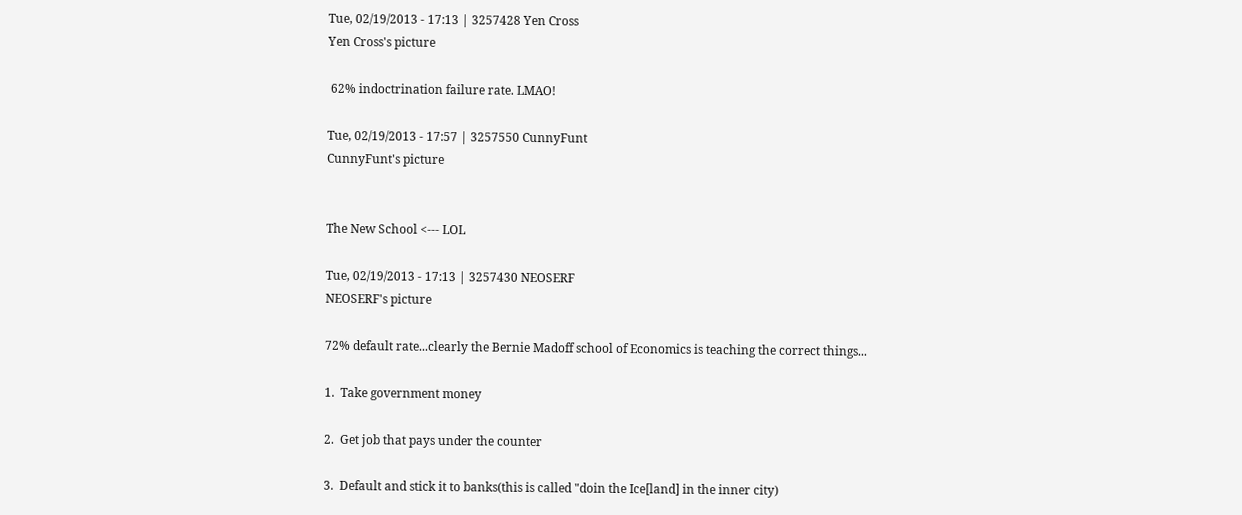Tue, 02/19/2013 - 17:13 | 3257428 Yen Cross
Yen Cross's picture

 62% indoctrination failure rate. LMAO!

Tue, 02/19/2013 - 17:57 | 3257550 CunnyFunt
CunnyFunt's picture


The New School <--- LOL

Tue, 02/19/2013 - 17:13 | 3257430 NEOSERF
NEOSERF's picture

72% default rate...clearly the Bernie Madoff school of Economics is teaching the correct things...

1.  Take government money

2.  Get job that pays under the counter

3.  Default and stick it to banks(this is called "doin the Ice[land] in the inner city)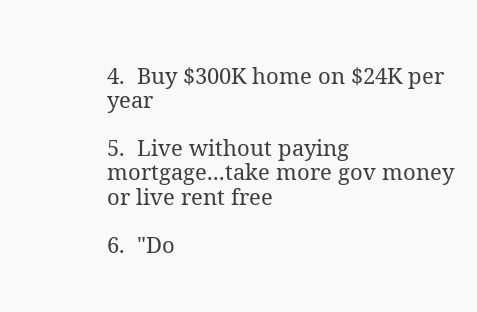4.  Buy $300K home on $24K per year

5.  Live without paying mortgage...take more gov money or live rent free

6.  "Do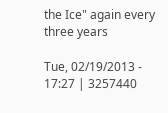the Ice" again every three years

Tue, 02/19/2013 - 17:27 | 3257440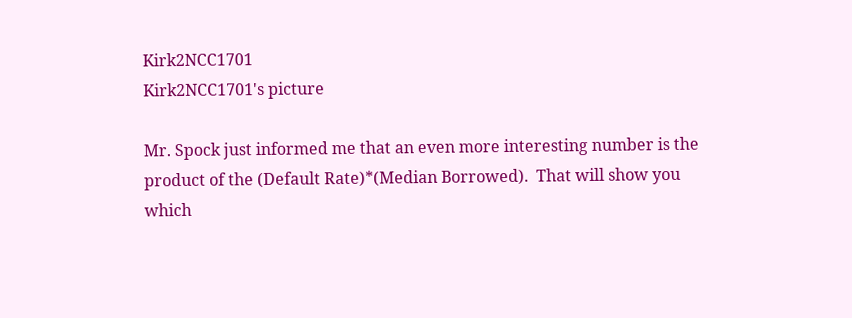Kirk2NCC1701
Kirk2NCC1701's picture

Mr. Spock just informed me that an even more interesting number is the product of the (Default Rate)*(Median Borrowed).  That will show you which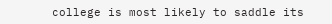college is most likely to saddle its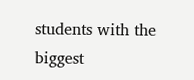students with the biggest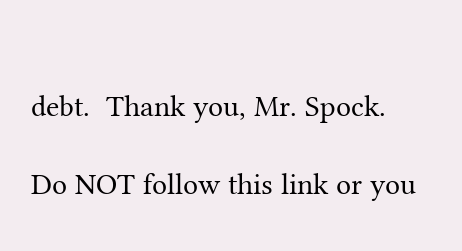debt.  Thank you, Mr. Spock.

Do NOT follow this link or you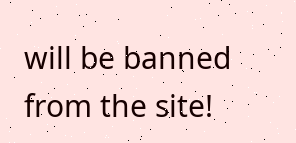will be banned from the site!